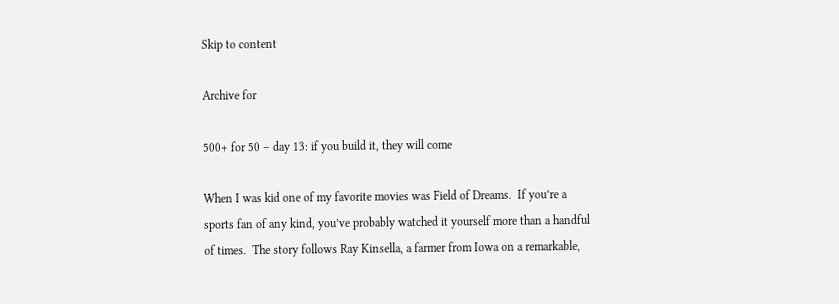Skip to content

Archive for

500+ for 50 – day 13: if you build it, they will come

When I was kid one of my favorite movies was Field of Dreams.  If you’re a sports fan of any kind, you’ve probably watched it yourself more than a handful of times.  The story follows Ray Kinsella, a farmer from Iowa on a remarkable,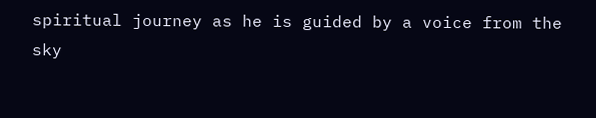spiritual journey as he is guided by a voice from the sky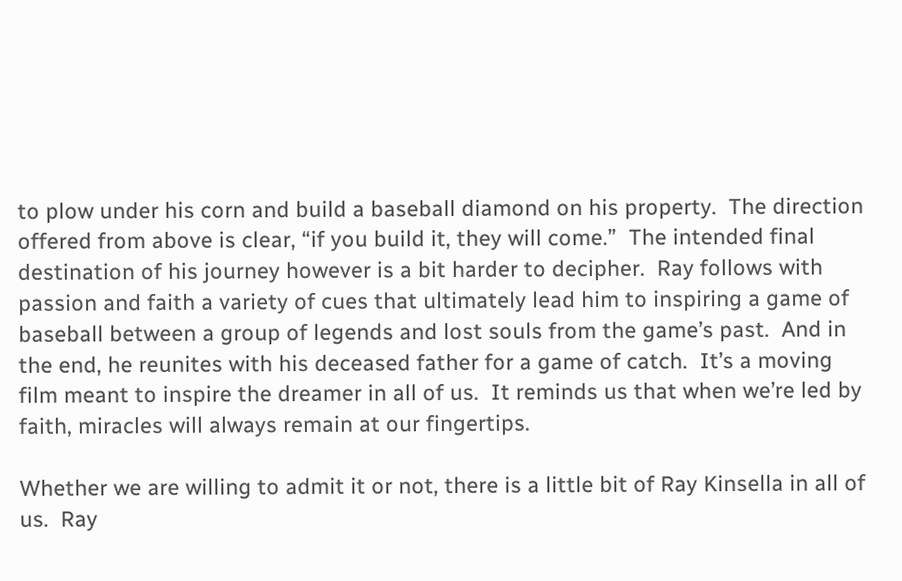to plow under his corn and build a baseball diamond on his property.  The direction offered from above is clear, “if you build it, they will come.”  The intended final destination of his journey however is a bit harder to decipher.  Ray follows with passion and faith a variety of cues that ultimately lead him to inspiring a game of baseball between a group of legends and lost souls from the game’s past.  And in the end, he reunites with his deceased father for a game of catch.  It’s a moving film meant to inspire the dreamer in all of us.  It reminds us that when we’re led by faith, miracles will always remain at our fingertips.

Whether we are willing to admit it or not, there is a little bit of Ray Kinsella in all of us.  Ray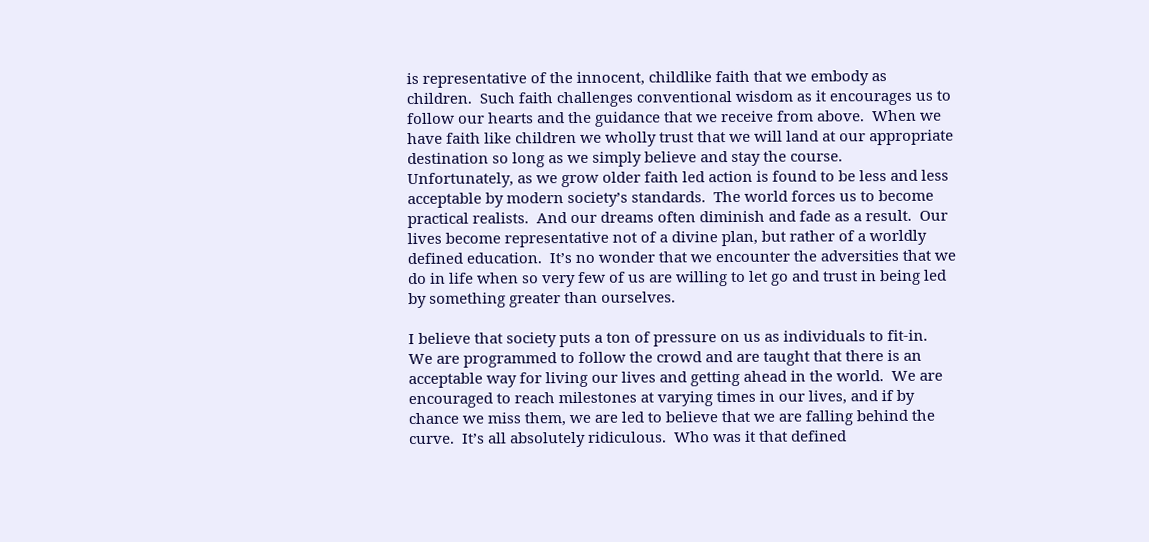is representative of the innocent, childlike faith that we embody as children.  Such faith challenges conventional wisdom as it encourages us to follow our hearts and the guidance that we receive from above.  When we have faith like children we wholly trust that we will land at our appropriate destination so long as we simply believe and stay the course.  Unfortunately, as we grow older faith led action is found to be less and less acceptable by modern society’s standards.  The world forces us to become practical realists.  And our dreams often diminish and fade as a result.  Our lives become representative not of a divine plan, but rather of a worldly defined education.  It’s no wonder that we encounter the adversities that we do in life when so very few of us are willing to let go and trust in being led by something greater than ourselves.

I believe that society puts a ton of pressure on us as individuals to fit-in.  We are programmed to follow the crowd and are taught that there is an acceptable way for living our lives and getting ahead in the world.  We are encouraged to reach milestones at varying times in our lives, and if by chance we miss them, we are led to believe that we are falling behind the curve.  It’s all absolutely ridiculous.  Who was it that defined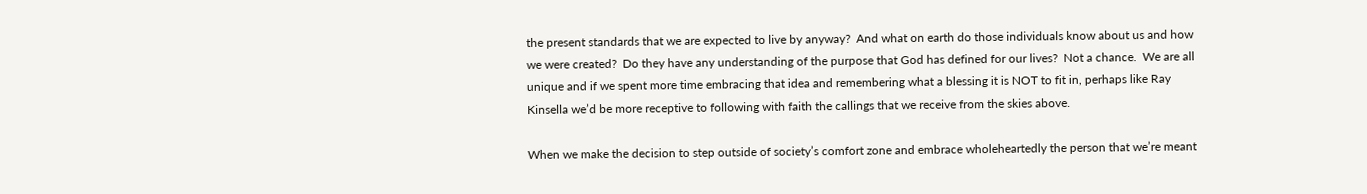the present standards that we are expected to live by anyway?  And what on earth do those individuals know about us and how we were created?  Do they have any understanding of the purpose that God has defined for our lives?  Not a chance.  We are all unique and if we spent more time embracing that idea and remembering what a blessing it is NOT to fit in, perhaps like Ray Kinsella we’d be more receptive to following with faith the callings that we receive from the skies above.

When we make the decision to step outside of society’s comfort zone and embrace wholeheartedly the person that we’re meant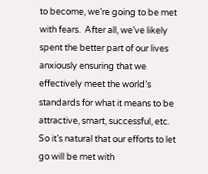to become, we’re going to be met with fears.  After all, we’ve likely spent the better part of our lives anxiously ensuring that we effectively meet the world’s standards for what it means to be attractive, smart, successful, etc.  So it’s natural that our efforts to let go will be met with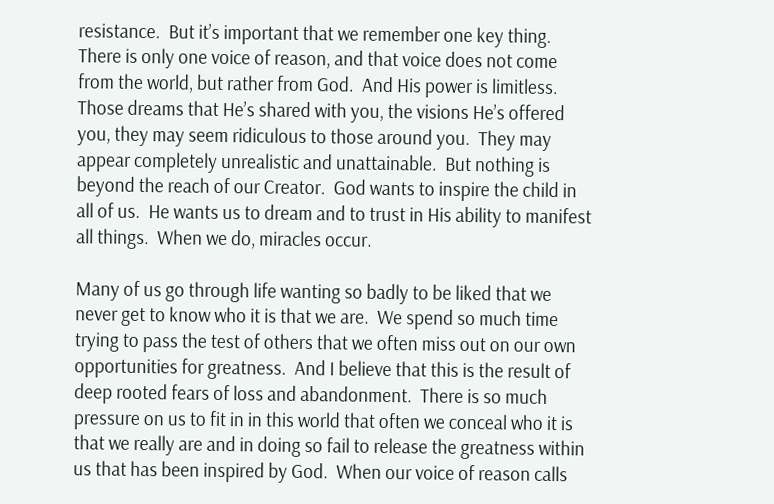resistance.  But it’s important that we remember one key thing.  There is only one voice of reason, and that voice does not come from the world, but rather from God.  And His power is limitless.  Those dreams that He’s shared with you, the visions He’s offered you, they may seem ridiculous to those around you.  They may appear completely unrealistic and unattainable.  But nothing is beyond the reach of our Creator.  God wants to inspire the child in all of us.  He wants us to dream and to trust in His ability to manifest all things.  When we do, miracles occur.

Many of us go through life wanting so badly to be liked that we never get to know who it is that we are.  We spend so much time trying to pass the test of others that we often miss out on our own opportunities for greatness.  And I believe that this is the result of deep rooted fears of loss and abandonment.  There is so much pressure on us to fit in in this world that often we conceal who it is that we really are and in doing so fail to release the greatness within us that has been inspired by God.  When our voice of reason calls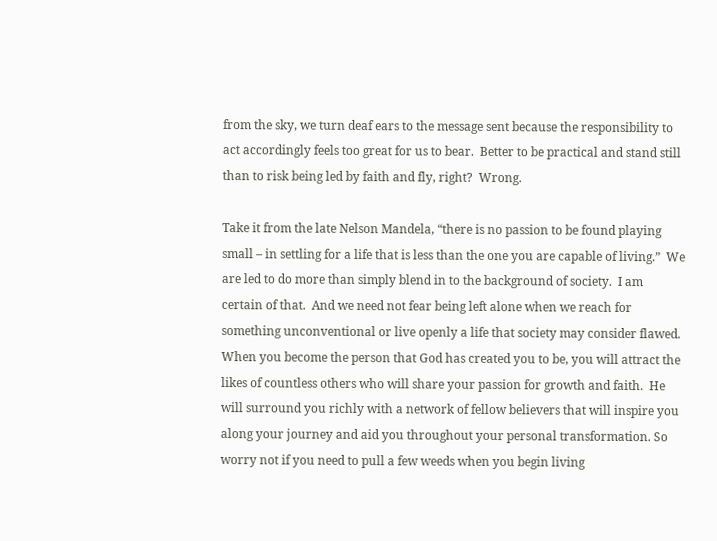from the sky, we turn deaf ears to the message sent because the responsibility to act accordingly feels too great for us to bear.  Better to be practical and stand still than to risk being led by faith and fly, right?  Wrong.

Take it from the late Nelson Mandela, “there is no passion to be found playing small – in settling for a life that is less than the one you are capable of living.”  We are led to do more than simply blend in to the background of society.  I am certain of that.  And we need not fear being left alone when we reach for something unconventional or live openly a life that society may consider flawed.  When you become the person that God has created you to be, you will attract the likes of countless others who will share your passion for growth and faith.  He will surround you richly with a network of fellow believers that will inspire you along your journey and aid you throughout your personal transformation. So worry not if you need to pull a few weeds when you begin living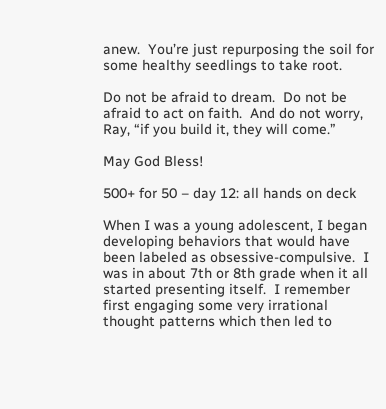anew.  You’re just repurposing the soil for some healthy seedlings to take root.

Do not be afraid to dream.  Do not be afraid to act on faith.  And do not worry, Ray, “if you build it, they will come.”

May God Bless!

500+ for 50 – day 12: all hands on deck

When I was a young adolescent, I began developing behaviors that would have been labeled as obsessive-compulsive.  I was in about 7th or 8th grade when it all started presenting itself.  I remember first engaging some very irrational thought patterns which then led to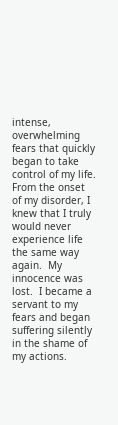intense, overwhelming fears that quickly began to take control of my life.  From the onset of my disorder, I knew that I truly would never experience life the same way again.  My innocence was lost.  I became a servant to my fears and began suffering silently in the shame of my actions.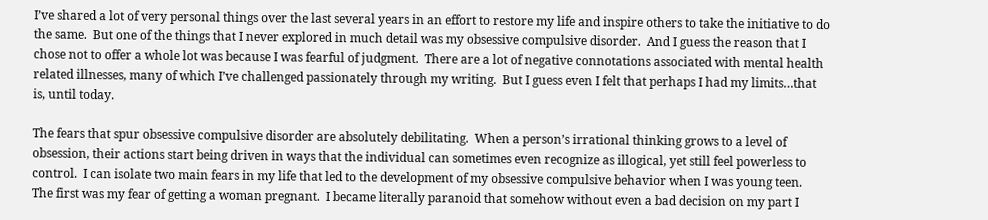I’ve shared a lot of very personal things over the last several years in an effort to restore my life and inspire others to take the initiative to do the same.  But one of the things that I never explored in much detail was my obsessive compulsive disorder.  And I guess the reason that I chose not to offer a whole lot was because I was fearful of judgment.  There are a lot of negative connotations associated with mental health related illnesses, many of which I’ve challenged passionately through my writing.  But I guess even I felt that perhaps I had my limits…that is, until today.

The fears that spur obsessive compulsive disorder are absolutely debilitating.  When a person’s irrational thinking grows to a level of obsession, their actions start being driven in ways that the individual can sometimes even recognize as illogical, yet still feel powerless to control.  I can isolate two main fears in my life that led to the development of my obsessive compulsive behavior when I was young teen.  The first was my fear of getting a woman pregnant.  I became literally paranoid that somehow without even a bad decision on my part I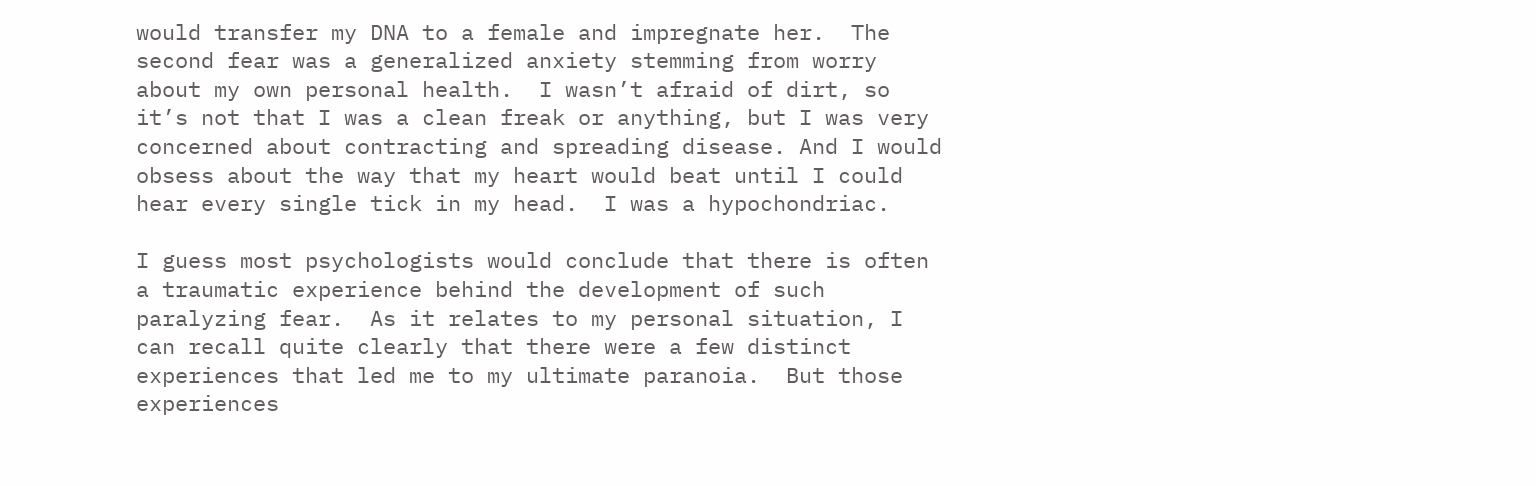would transfer my DNA to a female and impregnate her.  The second fear was a generalized anxiety stemming from worry about my own personal health.  I wasn’t afraid of dirt, so it’s not that I was a clean freak or anything, but I was very concerned about contracting and spreading disease. And I would obsess about the way that my heart would beat until I could hear every single tick in my head.  I was a hypochondriac.

I guess most psychologists would conclude that there is often a traumatic experience behind the development of such paralyzing fear.  As it relates to my personal situation, I can recall quite clearly that there were a few distinct experiences that led me to my ultimate paranoia.  But those experiences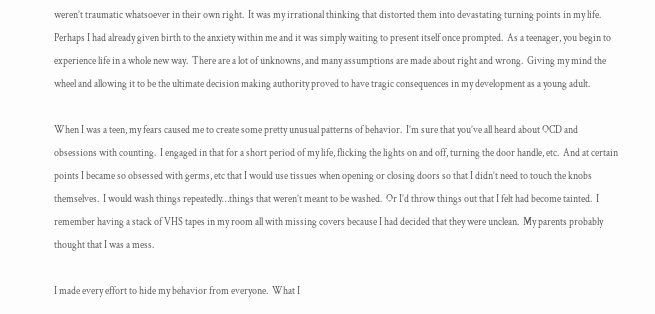weren’t traumatic whatsoever in their own right.  It was my irrational thinking that distorted them into devastating turning points in my life.  Perhaps I had already given birth to the anxiety within me and it was simply waiting to present itself once prompted.  As a teenager, you begin to experience life in a whole new way.  There are a lot of unknowns, and many assumptions are made about right and wrong.  Giving my mind the wheel and allowing it to be the ultimate decision making authority proved to have tragic consequences in my development as a young adult.

When I was a teen, my fears caused me to create some pretty unusual patterns of behavior.  I’m sure that you’ve all heard about OCD and obsessions with counting.  I engaged in that for a short period of my life, flicking the lights on and off, turning the door handle, etc.  And at certain points I became so obsessed with germs, etc that I would use tissues when opening or closing doors so that I didn’t need to touch the knobs themselves.  I would wash things repeatedly…things that weren’t meant to be washed.  Or I’d throw things out that I felt had become tainted.  I remember having a stack of VHS tapes in my room all with missing covers because I had decided that they were unclean.  My parents probably thought that I was a mess.

I made every effort to hide my behavior from everyone.  What I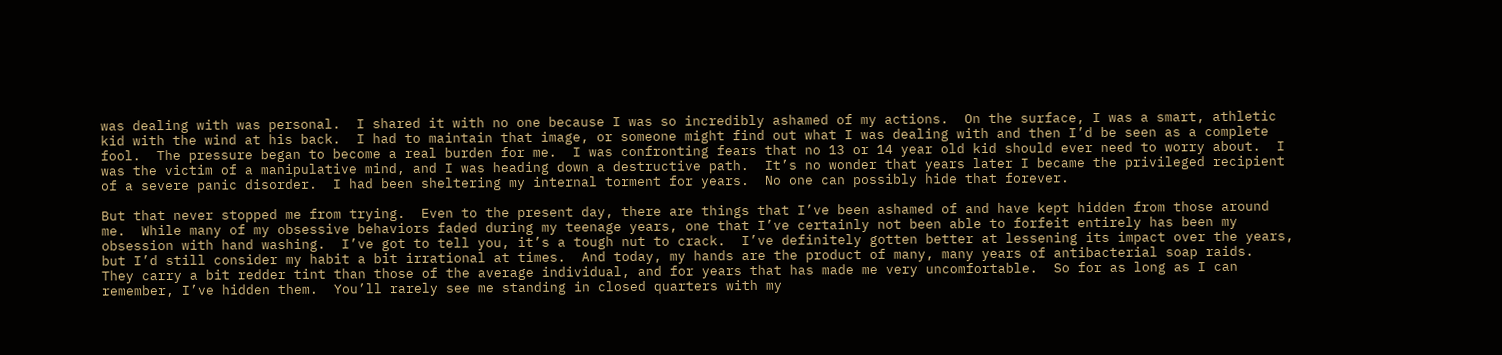was dealing with was personal.  I shared it with no one because I was so incredibly ashamed of my actions.  On the surface, I was a smart, athletic kid with the wind at his back.  I had to maintain that image, or someone might find out what I was dealing with and then I’d be seen as a complete fool.  The pressure began to become a real burden for me.  I was confronting fears that no 13 or 14 year old kid should ever need to worry about.  I was the victim of a manipulative mind, and I was heading down a destructive path.  It’s no wonder that years later I became the privileged recipient of a severe panic disorder.  I had been sheltering my internal torment for years.  No one can possibly hide that forever.

But that never stopped me from trying.  Even to the present day, there are things that I’ve been ashamed of and have kept hidden from those around me.  While many of my obsessive behaviors faded during my teenage years, one that I’ve certainly not been able to forfeit entirely has been my obsession with hand washing.  I’ve got to tell you, it’s a tough nut to crack.  I’ve definitely gotten better at lessening its impact over the years, but I’d still consider my habit a bit irrational at times.  And today, my hands are the product of many, many years of antibacterial soap raids.  They carry a bit redder tint than those of the average individual, and for years that has made me very uncomfortable.  So for as long as I can remember, I’ve hidden them.  You’ll rarely see me standing in closed quarters with my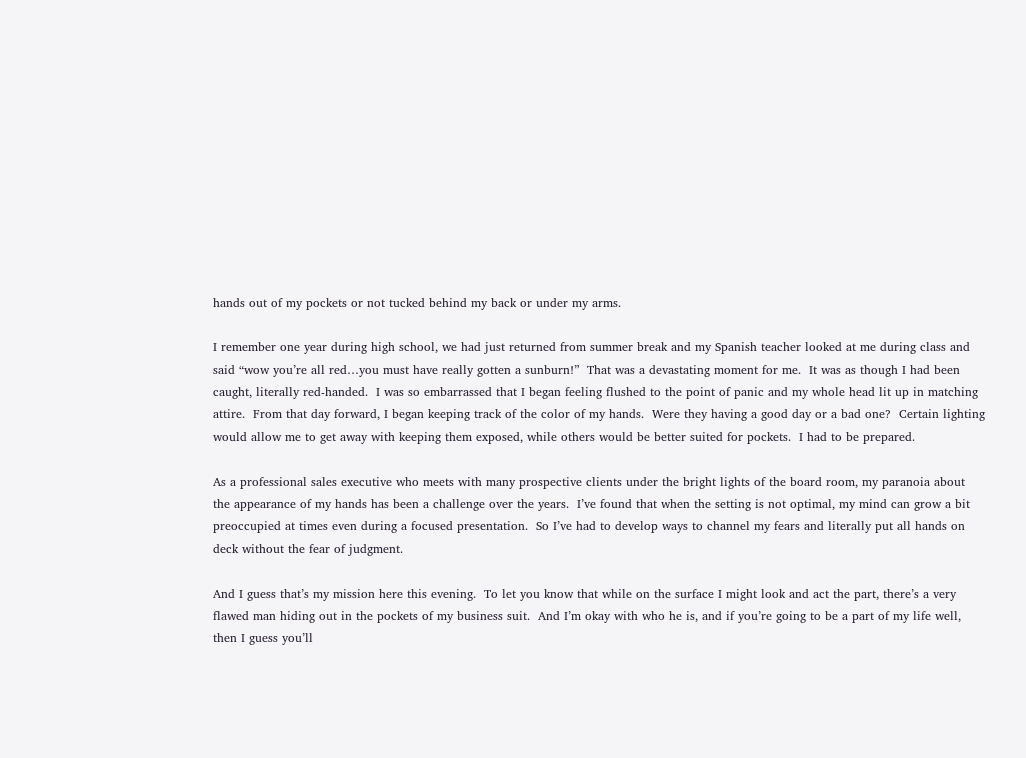hands out of my pockets or not tucked behind my back or under my arms.

I remember one year during high school, we had just returned from summer break and my Spanish teacher looked at me during class and said “wow you’re all red…you must have really gotten a sunburn!”  That was a devastating moment for me.  It was as though I had been caught, literally red-handed.  I was so embarrassed that I began feeling flushed to the point of panic and my whole head lit up in matching attire.  From that day forward, I began keeping track of the color of my hands.  Were they having a good day or a bad one?  Certain lighting would allow me to get away with keeping them exposed, while others would be better suited for pockets.  I had to be prepared.

As a professional sales executive who meets with many prospective clients under the bright lights of the board room, my paranoia about the appearance of my hands has been a challenge over the years.  I’ve found that when the setting is not optimal, my mind can grow a bit preoccupied at times even during a focused presentation.  So I’ve had to develop ways to channel my fears and literally put all hands on deck without the fear of judgment.

And I guess that’s my mission here this evening.  To let you know that while on the surface I might look and act the part, there’s a very flawed man hiding out in the pockets of my business suit.  And I’m okay with who he is, and if you’re going to be a part of my life well, then I guess you’ll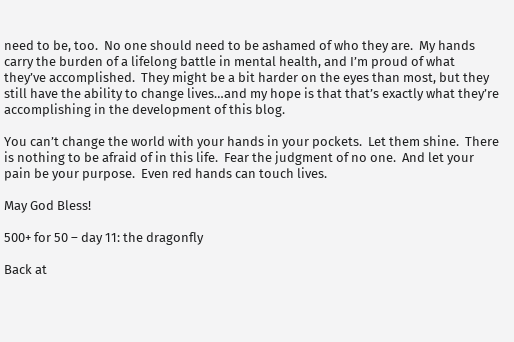need to be, too.  No one should need to be ashamed of who they are.  My hands carry the burden of a lifelong battle in mental health, and I’m proud of what they’ve accomplished.  They might be a bit harder on the eyes than most, but they still have the ability to change lives…and my hope is that that’s exactly what they’re accomplishing in the development of this blog.

You can’t change the world with your hands in your pockets.  Let them shine.  There is nothing to be afraid of in this life.  Fear the judgment of no one.  And let your pain be your purpose.  Even red hands can touch lives.

May God Bless!

500+ for 50 – day 11: the dragonfly

Back at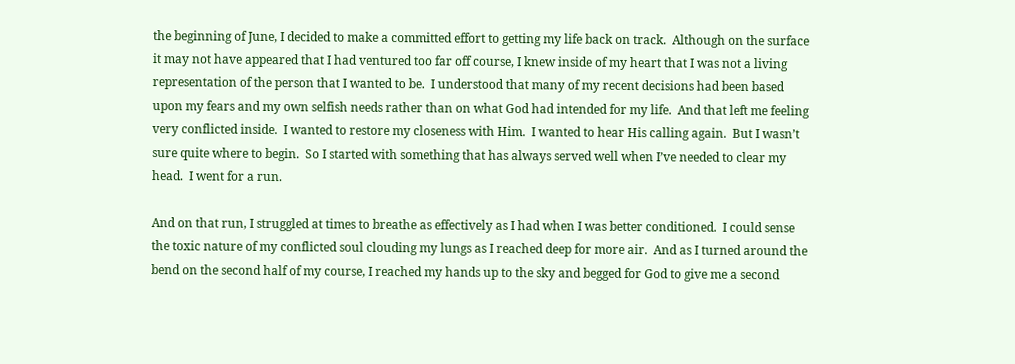the beginning of June, I decided to make a committed effort to getting my life back on track.  Although on the surface it may not have appeared that I had ventured too far off course, I knew inside of my heart that I was not a living representation of the person that I wanted to be.  I understood that many of my recent decisions had been based upon my fears and my own selfish needs rather than on what God had intended for my life.  And that left me feeling very conflicted inside.  I wanted to restore my closeness with Him.  I wanted to hear His calling again.  But I wasn’t sure quite where to begin.  So I started with something that has always served well when I’ve needed to clear my head.  I went for a run.

And on that run, I struggled at times to breathe as effectively as I had when I was better conditioned.  I could sense the toxic nature of my conflicted soul clouding my lungs as I reached deep for more air.  And as I turned around the bend on the second half of my course, I reached my hands up to the sky and begged for God to give me a second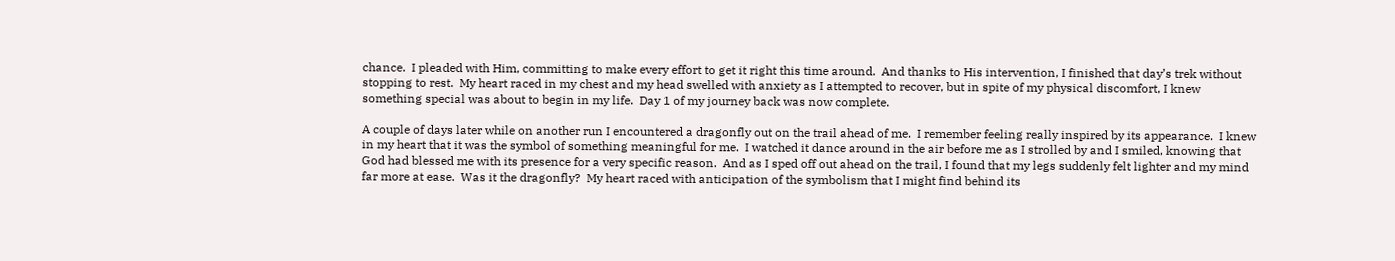chance.  I pleaded with Him, committing to make every effort to get it right this time around.  And thanks to His intervention, I finished that day’s trek without stopping to rest.  My heart raced in my chest and my head swelled with anxiety as I attempted to recover, but in spite of my physical discomfort, I knew something special was about to begin in my life.  Day 1 of my journey back was now complete.

A couple of days later while on another run I encountered a dragonfly out on the trail ahead of me.  I remember feeling really inspired by its appearance.  I knew in my heart that it was the symbol of something meaningful for me.  I watched it dance around in the air before me as I strolled by and I smiled, knowing that God had blessed me with its presence for a very specific reason.  And as I sped off out ahead on the trail, I found that my legs suddenly felt lighter and my mind far more at ease.  Was it the dragonfly?  My heart raced with anticipation of the symbolism that I might find behind its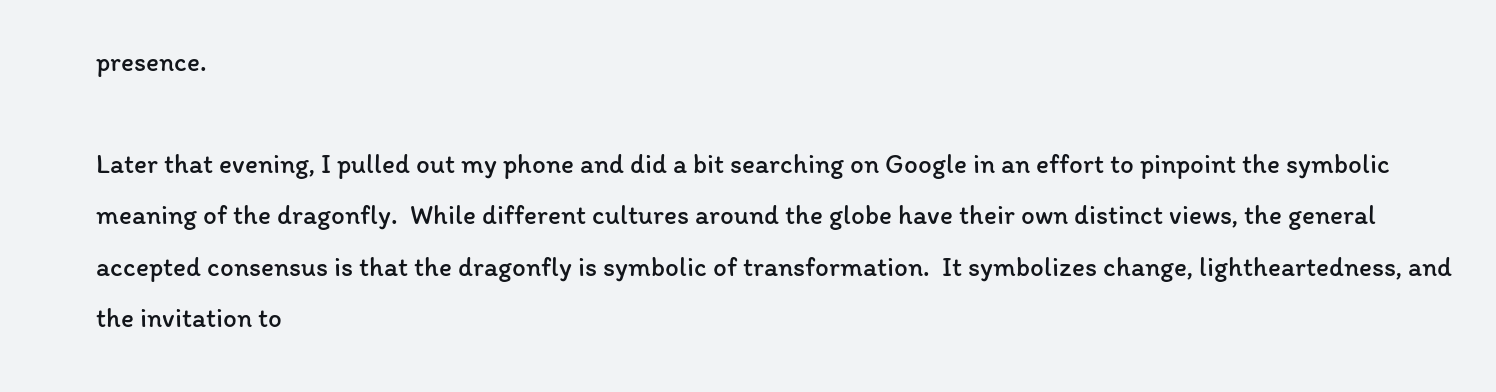presence.

Later that evening, I pulled out my phone and did a bit searching on Google in an effort to pinpoint the symbolic meaning of the dragonfly.  While different cultures around the globe have their own distinct views, the general accepted consensus is that the dragonfly is symbolic of transformation.  It symbolizes change, lightheartedness, and the invitation to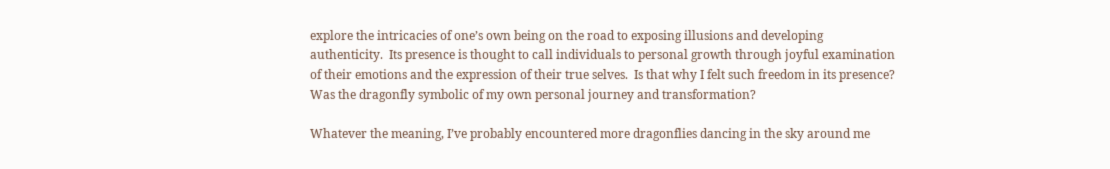explore the intricacies of one’s own being on the road to exposing illusions and developing authenticity.  Its presence is thought to call individuals to personal growth through joyful examination of their emotions and the expression of their true selves.  Is that why I felt such freedom in its presence?  Was the dragonfly symbolic of my own personal journey and transformation?

Whatever the meaning, I’ve probably encountered more dragonflies dancing in the sky around me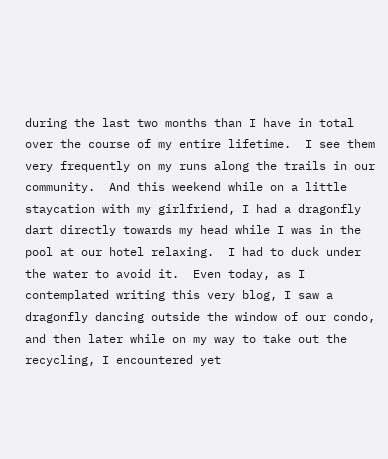during the last two months than I have in total over the course of my entire lifetime.  I see them very frequently on my runs along the trails in our community.  And this weekend while on a little staycation with my girlfriend, I had a dragonfly dart directly towards my head while I was in the pool at our hotel relaxing.  I had to duck under the water to avoid it.  Even today, as I contemplated writing this very blog, I saw a dragonfly dancing outside the window of our condo, and then later while on my way to take out the recycling, I encountered yet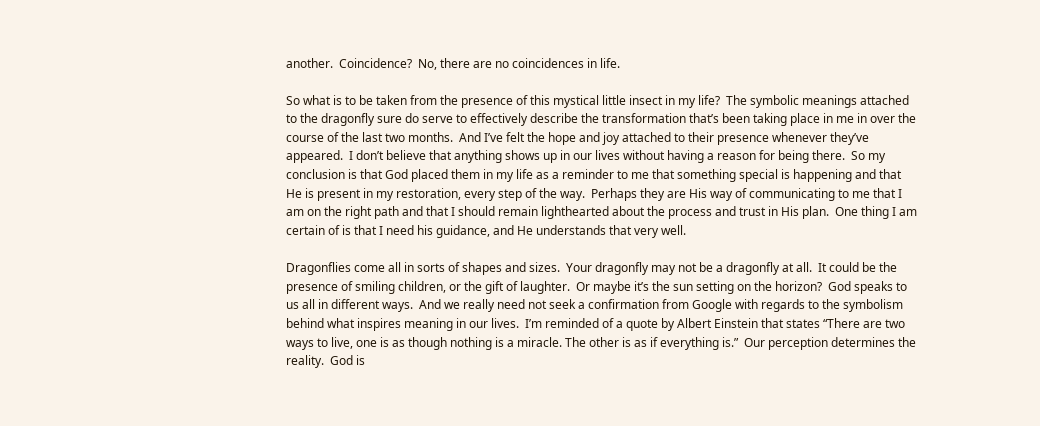another.  Coincidence?  No, there are no coincidences in life.

So what is to be taken from the presence of this mystical little insect in my life?  The symbolic meanings attached to the dragonfly sure do serve to effectively describe the transformation that’s been taking place in me in over the course of the last two months.  And I’ve felt the hope and joy attached to their presence whenever they’ve appeared.  I don’t believe that anything shows up in our lives without having a reason for being there.  So my conclusion is that God placed them in my life as a reminder to me that something special is happening and that He is present in my restoration, every step of the way.  Perhaps they are His way of communicating to me that I am on the right path and that I should remain lighthearted about the process and trust in His plan.  One thing I am certain of is that I need his guidance, and He understands that very well.

Dragonflies come all in sorts of shapes and sizes.  Your dragonfly may not be a dragonfly at all.  It could be the presence of smiling children, or the gift of laughter.  Or maybe it’s the sun setting on the horizon?  God speaks to us all in different ways.  And we really need not seek a confirmation from Google with regards to the symbolism behind what inspires meaning in our lives.  I’m reminded of a quote by Albert Einstein that states “There are two ways to live, one is as though nothing is a miracle. The other is as if everything is.”  Our perception determines the reality.  God is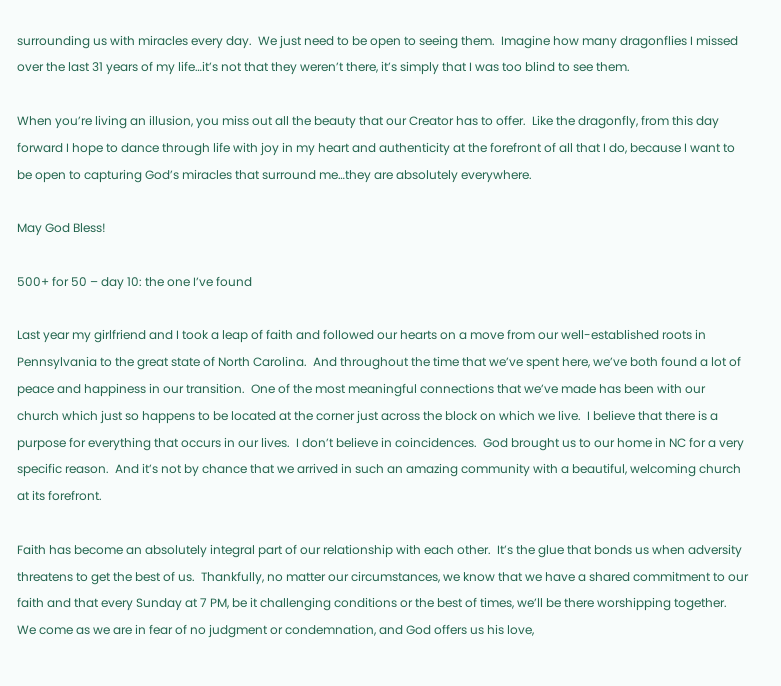surrounding us with miracles every day.  We just need to be open to seeing them.  Imagine how many dragonflies I missed over the last 31 years of my life…it’s not that they weren’t there, it’s simply that I was too blind to see them.

When you’re living an illusion, you miss out all the beauty that our Creator has to offer.  Like the dragonfly, from this day forward I hope to dance through life with joy in my heart and authenticity at the forefront of all that I do, because I want to be open to capturing God’s miracles that surround me…they are absolutely everywhere.

May God Bless!

500+ for 50 – day 10: the one I’ve found

Last year my girlfriend and I took a leap of faith and followed our hearts on a move from our well-established roots in Pennsylvania to the great state of North Carolina.  And throughout the time that we’ve spent here, we’ve both found a lot of peace and happiness in our transition.  One of the most meaningful connections that we’ve made has been with our church which just so happens to be located at the corner just across the block on which we live.  I believe that there is a purpose for everything that occurs in our lives.  I don’t believe in coincidences.  God brought us to our home in NC for a very specific reason.  And it’s not by chance that we arrived in such an amazing community with a beautiful, welcoming church at its forefront.

Faith has become an absolutely integral part of our relationship with each other.  It’s the glue that bonds us when adversity threatens to get the best of us.  Thankfully, no matter our circumstances, we know that we have a shared commitment to our faith and that every Sunday at 7 PM, be it challenging conditions or the best of times, we’ll be there worshipping together.  We come as we are in fear of no judgment or condemnation, and God offers us his love,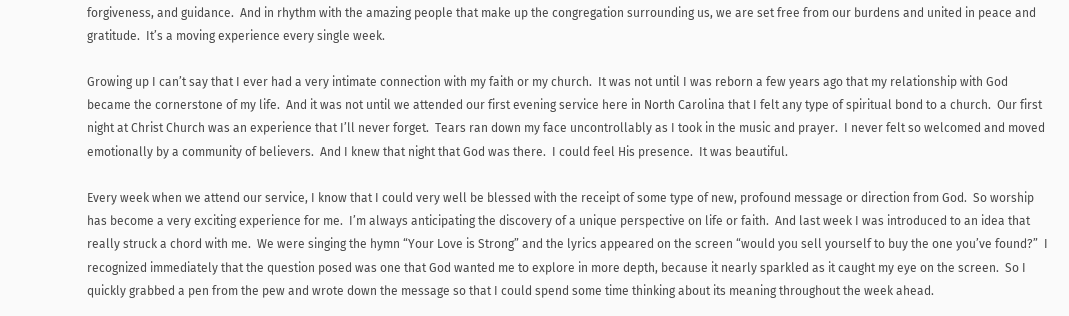forgiveness, and guidance.  And in rhythm with the amazing people that make up the congregation surrounding us, we are set free from our burdens and united in peace and gratitude.  It’s a moving experience every single week.

Growing up I can’t say that I ever had a very intimate connection with my faith or my church.  It was not until I was reborn a few years ago that my relationship with God became the cornerstone of my life.  And it was not until we attended our first evening service here in North Carolina that I felt any type of spiritual bond to a church.  Our first night at Christ Church was an experience that I’ll never forget.  Tears ran down my face uncontrollably as I took in the music and prayer.  I never felt so welcomed and moved emotionally by a community of believers.  And I knew that night that God was there.  I could feel His presence.  It was beautiful.

Every week when we attend our service, I know that I could very well be blessed with the receipt of some type of new, profound message or direction from God.  So worship has become a very exciting experience for me.  I’m always anticipating the discovery of a unique perspective on life or faith.  And last week I was introduced to an idea that really struck a chord with me.  We were singing the hymn “Your Love is Strong” and the lyrics appeared on the screen “would you sell yourself to buy the one you’ve found?”  I recognized immediately that the question posed was one that God wanted me to explore in more depth, because it nearly sparkled as it caught my eye on the screen.  So I quickly grabbed a pen from the pew and wrote down the message so that I could spend some time thinking about its meaning throughout the week ahead.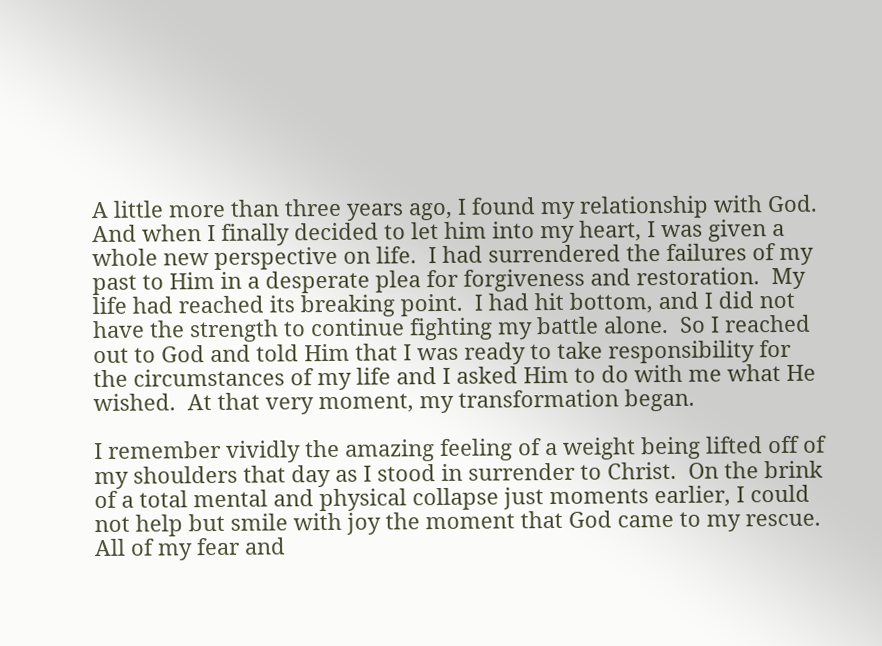A little more than three years ago, I found my relationship with God.  And when I finally decided to let him into my heart, I was given a whole new perspective on life.  I had surrendered the failures of my past to Him in a desperate plea for forgiveness and restoration.  My life had reached its breaking point.  I had hit bottom, and I did not have the strength to continue fighting my battle alone.  So I reached out to God and told Him that I was ready to take responsibility for the circumstances of my life and I asked Him to do with me what He wished.  At that very moment, my transformation began.

I remember vividly the amazing feeling of a weight being lifted off of my shoulders that day as I stood in surrender to Christ.  On the brink of a total mental and physical collapse just moments earlier, I could not help but smile with joy the moment that God came to my rescue.  All of my fear and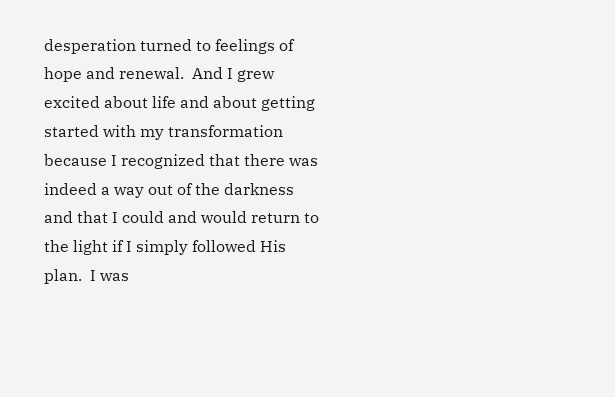desperation turned to feelings of hope and renewal.  And I grew excited about life and about getting started with my transformation because I recognized that there was indeed a way out of the darkness and that I could and would return to the light if I simply followed His plan.  I was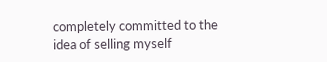completely committed to the idea of selling myself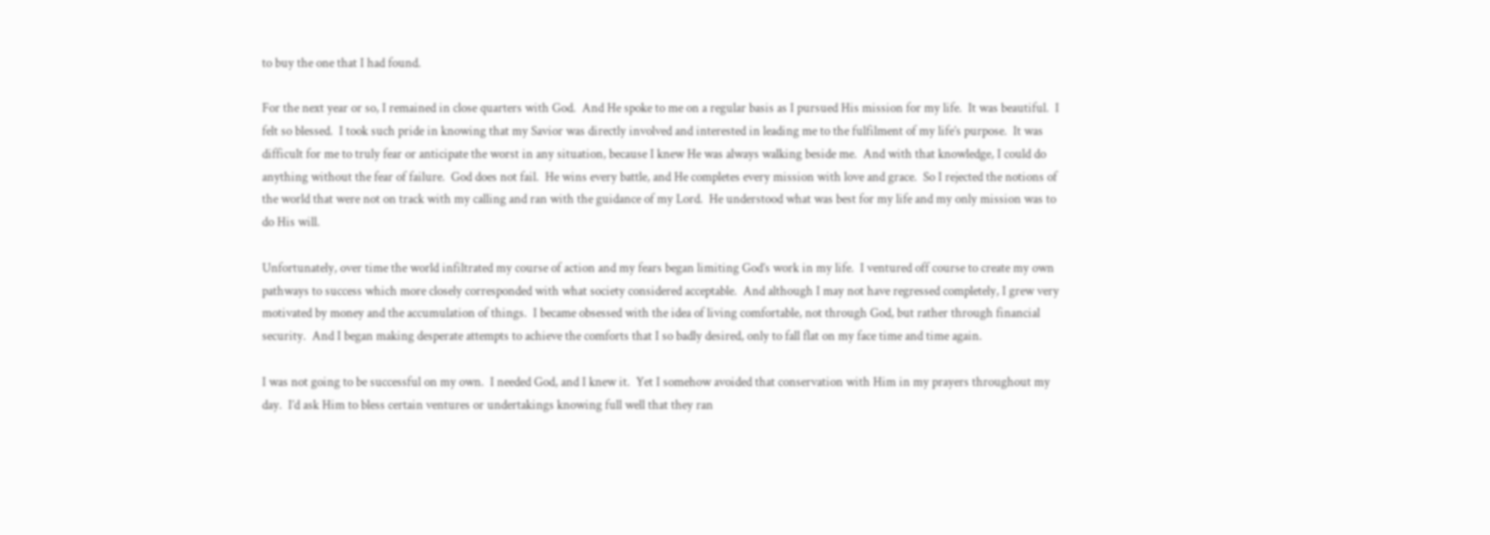to buy the one that I had found.

For the next year or so, I remained in close quarters with God.  And He spoke to me on a regular basis as I pursued His mission for my life.  It was beautiful.  I felt so blessed.  I took such pride in knowing that my Savior was directly involved and interested in leading me to the fulfilment of my life’s purpose.  It was difficult for me to truly fear or anticipate the worst in any situation, because I knew He was always walking beside me.  And with that knowledge, I could do anything without the fear of failure.  God does not fail.  He wins every battle, and He completes every mission with love and grace.  So I rejected the notions of the world that were not on track with my calling and ran with the guidance of my Lord.  He understood what was best for my life and my only mission was to do His will.

Unfortunately, over time the world infiltrated my course of action and my fears began limiting God’s work in my life.  I ventured off course to create my own pathways to success which more closely corresponded with what society considered acceptable.  And although I may not have regressed completely, I grew very motivated by money and the accumulation of things.  I became obsessed with the idea of living comfortable, not through God, but rather through financial security.  And I began making desperate attempts to achieve the comforts that I so badly desired, only to fall flat on my face time and time again.

I was not going to be successful on my own.  I needed God, and I knew it.  Yet I somehow avoided that conservation with Him in my prayers throughout my day.  I’d ask Him to bless certain ventures or undertakings knowing full well that they ran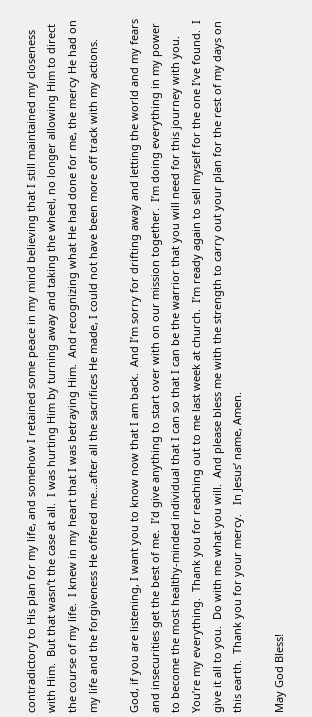contradictory to His plan for my life, and somehow I retained some peace in my mind believing that I still maintained my closeness with Him.  But that wasn’t the case at all.  I was hurting Him by turning away and taking the wheel, no longer allowing Him to direct the course of my life.  I knew in my heart that I was betraying Him.  And recognizing what He had done for me, the mercy He had on my life and the forgiveness He offered me…after all the sacrifices He made, I could not have been more off track with my actions.

God, if you are listening, I want you to know now that I am back.  And I’m sorry for drifting away and letting the world and my fears and insecurities get the best of me.  I’d give anything to start over with on our mission together.  I’m doing everything in my power to become the most healthy-minded individual that I can so that I can be the warrior that you will need for this journey with you.  You’re my everything.  Thank you for reaching out to me last week at church.  I’m ready again to sell myself for the one I’ve found.  I give it all to you.  Do with me what you will.  And please bless me with the strength to carry out your plan for the rest of my days on this earth.  Thank you for your mercy.   In Jesus’ name, Amen.

May God Bless!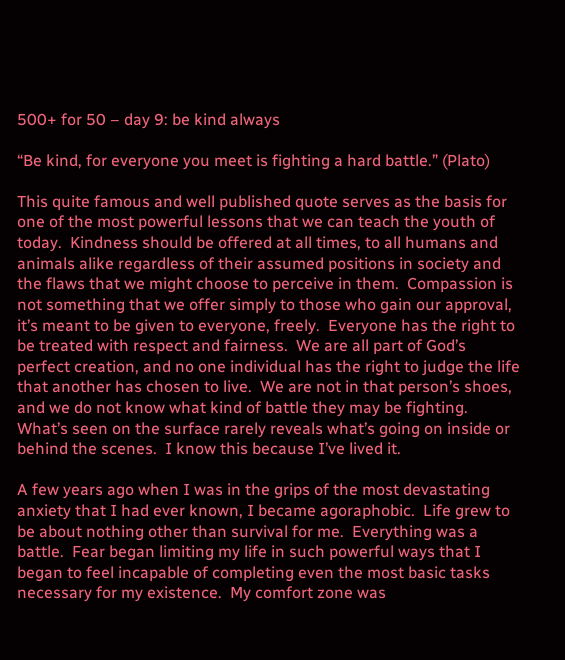500+ for 50 – day 9: be kind always

“Be kind, for everyone you meet is fighting a hard battle.” (Plato)

This quite famous and well published quote serves as the basis for one of the most powerful lessons that we can teach the youth of today.  Kindness should be offered at all times, to all humans and animals alike regardless of their assumed positions in society and the flaws that we might choose to perceive in them.  Compassion is not something that we offer simply to those who gain our approval, it’s meant to be given to everyone, freely.  Everyone has the right to be treated with respect and fairness.  We are all part of God’s perfect creation, and no one individual has the right to judge the life that another has chosen to live.  We are not in that person’s shoes, and we do not know what kind of battle they may be fighting.  What’s seen on the surface rarely reveals what’s going on inside or behind the scenes.  I know this because I’ve lived it.

A few years ago when I was in the grips of the most devastating anxiety that I had ever known, I became agoraphobic.  Life grew to be about nothing other than survival for me.  Everything was a battle.  Fear began limiting my life in such powerful ways that I began to feel incapable of completing even the most basic tasks necessary for my existence.  My comfort zone was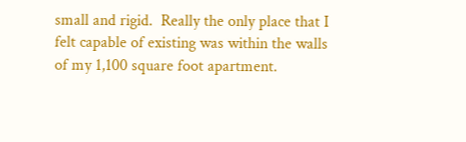small and rigid.  Really the only place that I felt capable of existing was within the walls of my 1,100 square foot apartment.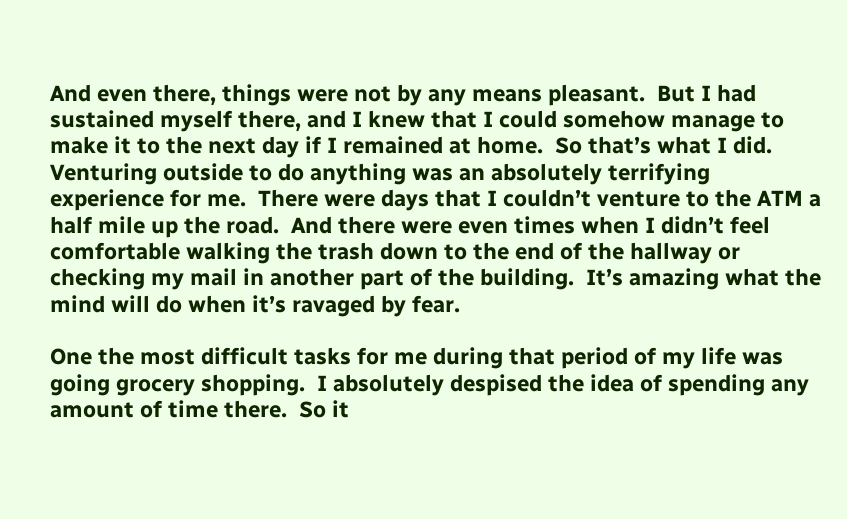And even there, things were not by any means pleasant.  But I had sustained myself there, and I knew that I could somehow manage to make it to the next day if I remained at home.  So that’s what I did.  Venturing outside to do anything was an absolutely terrifying experience for me.  There were days that I couldn’t venture to the ATM a half mile up the road.  And there were even times when I didn’t feel comfortable walking the trash down to the end of the hallway or checking my mail in another part of the building.  It’s amazing what the mind will do when it’s ravaged by fear.

One the most difficult tasks for me during that period of my life was going grocery shopping.  I absolutely despised the idea of spending any amount of time there.  So it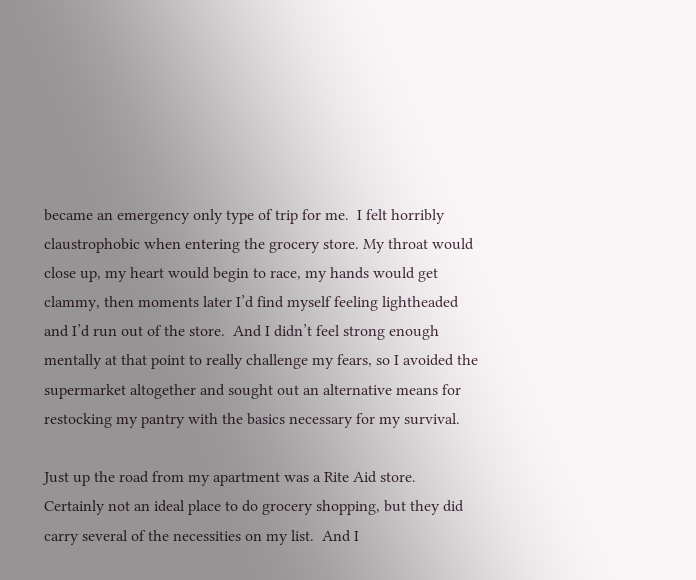became an emergency only type of trip for me.  I felt horribly claustrophobic when entering the grocery store. My throat would close up, my heart would begin to race, my hands would get clammy, then moments later I’d find myself feeling lightheaded and I’d run out of the store.  And I didn’t feel strong enough mentally at that point to really challenge my fears, so I avoided the supermarket altogether and sought out an alternative means for restocking my pantry with the basics necessary for my survival.

Just up the road from my apartment was a Rite Aid store.  Certainly not an ideal place to do grocery shopping, but they did carry several of the necessities on my list.  And I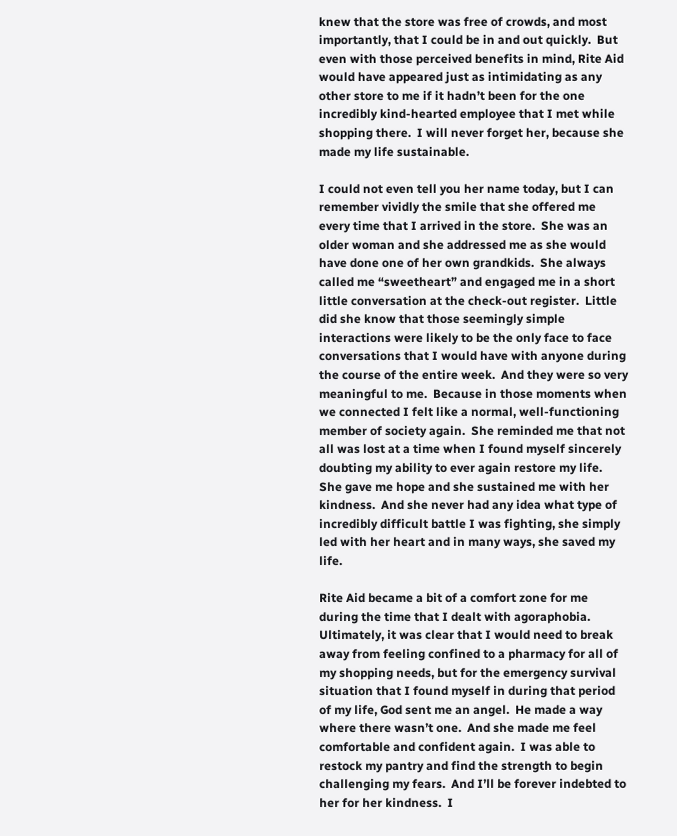knew that the store was free of crowds, and most importantly, that I could be in and out quickly.  But even with those perceived benefits in mind, Rite Aid would have appeared just as intimidating as any other store to me if it hadn’t been for the one incredibly kind-hearted employee that I met while shopping there.  I will never forget her, because she made my life sustainable.

I could not even tell you her name today, but I can remember vividly the smile that she offered me every time that I arrived in the store.  She was an older woman and she addressed me as she would have done one of her own grandkids.  She always called me “sweetheart” and engaged me in a short little conversation at the check-out register.  Little did she know that those seemingly simple interactions were likely to be the only face to face conversations that I would have with anyone during the course of the entire week.  And they were so very meaningful to me.  Because in those moments when we connected I felt like a normal, well-functioning member of society again.  She reminded me that not all was lost at a time when I found myself sincerely doubting my ability to ever again restore my life.  She gave me hope and she sustained me with her kindness.  And she never had any idea what type of incredibly difficult battle I was fighting, she simply led with her heart and in many ways, she saved my life.

Rite Aid became a bit of a comfort zone for me during the time that I dealt with agoraphobia.  Ultimately, it was clear that I would need to break away from feeling confined to a pharmacy for all of my shopping needs, but for the emergency survival situation that I found myself in during that period of my life, God sent me an angel.  He made a way where there wasn’t one.  And she made me feel comfortable and confident again.  I was able to restock my pantry and find the strength to begin challenging my fears.  And I’ll be forever indebted to her for her kindness.  I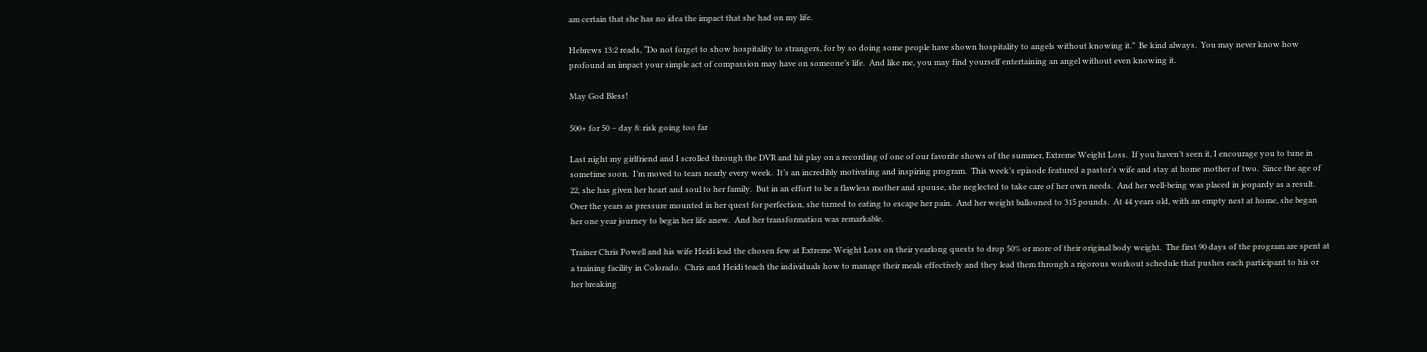am certain that she has no idea the impact that she had on my life.

Hebrews 13:2 reads, “Do not forget to show hospitality to strangers, for by so doing some people have shown hospitality to angels without knowing it.”  Be kind always.  You may never know how profound an impact your simple act of compassion may have on someone’s life.  And like me, you may find yourself entertaining an angel without even knowing it.

May God Bless!

500+ for 50 – day 8: risk going too far

Last night my girlfriend and I scrolled through the DVR and hit play on a recording of one of our favorite shows of the summer, Extreme Weight Loss.  If you haven’t seen it, I encourage you to tune in sometime soon.  I’m moved to tears nearly every week.  It’s an incredibly motivating and inspiring program.  This week’s episode featured a pastor’s wife and stay at home mother of two.  Since the age of 22, she has given her heart and soul to her family.  But in an effort to be a flawless mother and spouse, she neglected to take care of her own needs.  And her well-being was placed in jeopardy as a result.  Over the years as pressure mounted in her quest for perfection, she turned to eating to escape her pain.  And her weight ballooned to 315 pounds.  At 44 years old, with an empty nest at home, she began her one year journey to begin her life anew.  And her transformation was remarkable.

Trainer Chris Powell and his wife Heidi lead the chosen few at Extreme Weight Loss on their yearlong quests to drop 50% or more of their original body weight.  The first 90 days of the program are spent at a training facility in Colorado.  Chris and Heidi teach the individuals how to manage their meals effectively and they lead them through a rigorous workout schedule that pushes each participant to his or her breaking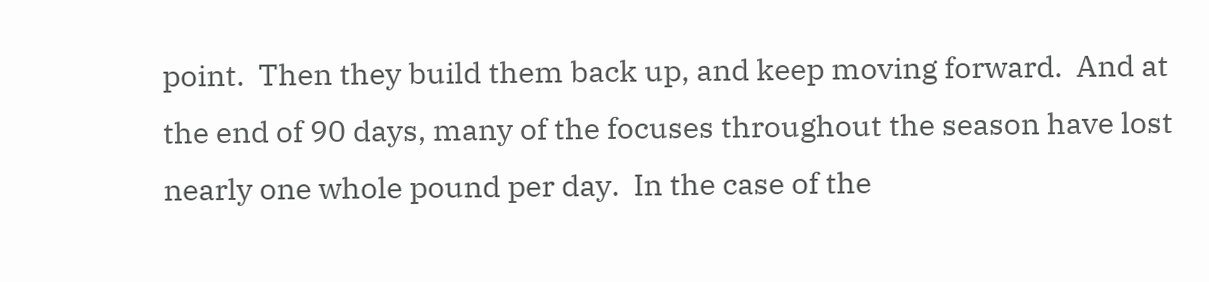point.  Then they build them back up, and keep moving forward.  And at the end of 90 days, many of the focuses throughout the season have lost nearly one whole pound per day.  In the case of the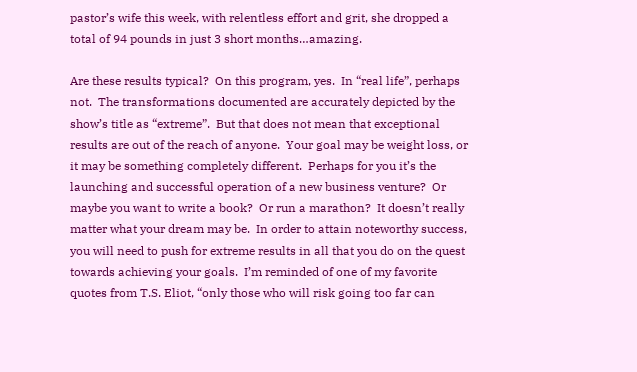pastor’s wife this week, with relentless effort and grit, she dropped a total of 94 pounds in just 3 short months…amazing.

Are these results typical?  On this program, yes.  In “real life”, perhaps not.  The transformations documented are accurately depicted by the show’s title as “extreme”.  But that does not mean that exceptional results are out of the reach of anyone.  Your goal may be weight loss, or it may be something completely different.  Perhaps for you it’s the launching and successful operation of a new business venture?  Or maybe you want to write a book?  Or run a marathon?  It doesn’t really matter what your dream may be.  In order to attain noteworthy success, you will need to push for extreme results in all that you do on the quest towards achieving your goals.  I’m reminded of one of my favorite quotes from T.S. Eliot, “only those who will risk going too far can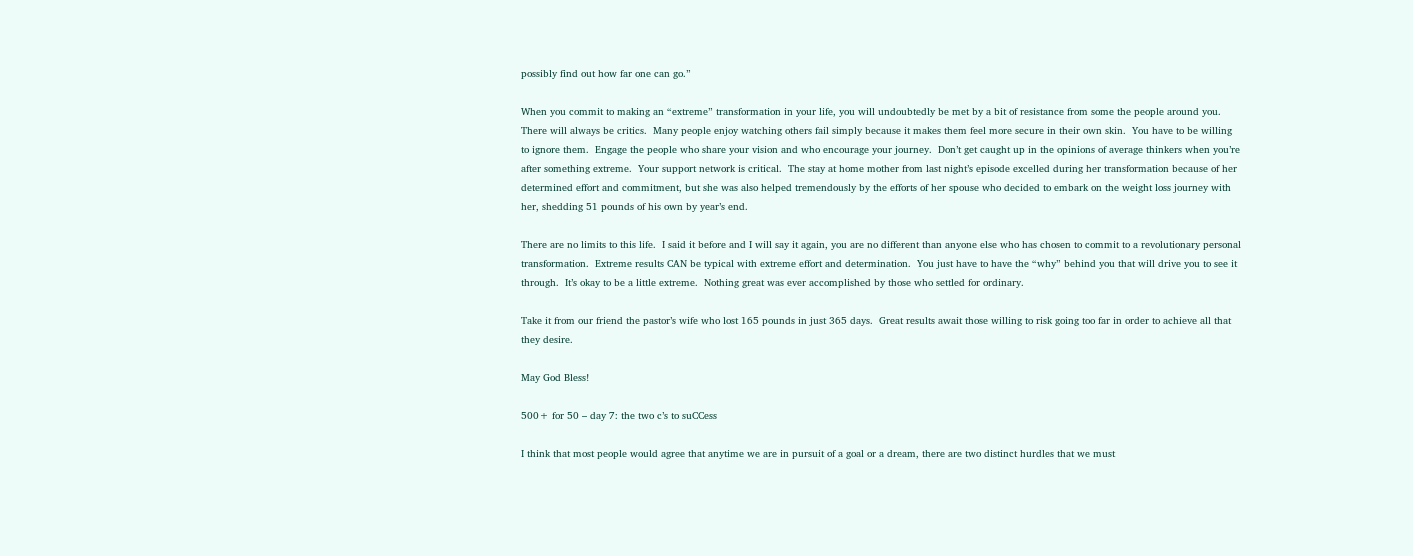possibly find out how far one can go.”

When you commit to making an “extreme” transformation in your life, you will undoubtedly be met by a bit of resistance from some the people around you.  There will always be critics.  Many people enjoy watching others fail simply because it makes them feel more secure in their own skin.  You have to be willing to ignore them.  Engage the people who share your vision and who encourage your journey.  Don’t get caught up in the opinions of average thinkers when you’re after something extreme.  Your support network is critical.  The stay at home mother from last night’s episode excelled during her transformation because of her determined effort and commitment, but she was also helped tremendously by the efforts of her spouse who decided to embark on the weight loss journey with her, shedding 51 pounds of his own by year’s end.

There are no limits to this life.  I said it before and I will say it again, you are no different than anyone else who has chosen to commit to a revolutionary personal transformation.  Extreme results CAN be typical with extreme effort and determination.  You just have to have the “why” behind you that will drive you to see it through.  It’s okay to be a little extreme.  Nothing great was ever accomplished by those who settled for ordinary.

Take it from our friend the pastor’s wife who lost 165 pounds in just 365 days.  Great results await those willing to risk going too far in order to achieve all that they desire.

May God Bless!

500+ for 50 – day 7: the two c’s to suCCess

I think that most people would agree that anytime we are in pursuit of a goal or a dream, there are two distinct hurdles that we must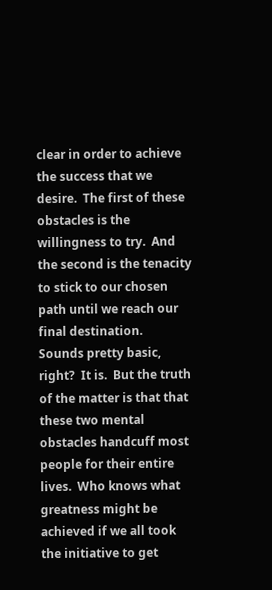clear in order to achieve the success that we desire.  The first of these obstacles is the willingness to try.  And the second is the tenacity to stick to our chosen path until we reach our final destination.  Sounds pretty basic, right?  It is.  But the truth of the matter is that that these two mental obstacles handcuff most people for their entire lives.  Who knows what greatness might be achieved if we all took the initiative to get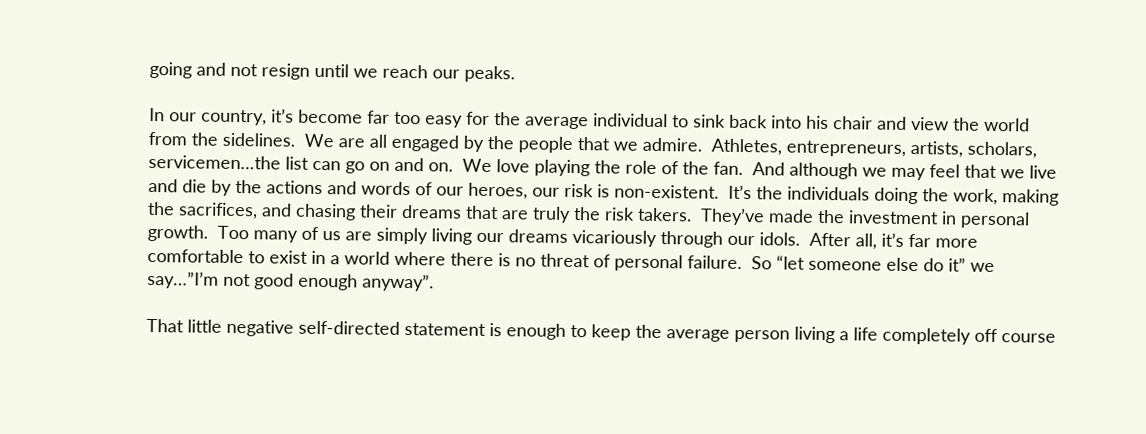going and not resign until we reach our peaks.

In our country, it’s become far too easy for the average individual to sink back into his chair and view the world from the sidelines.  We are all engaged by the people that we admire.  Athletes, entrepreneurs, artists, scholars, servicemen…the list can go on and on.  We love playing the role of the fan.  And although we may feel that we live and die by the actions and words of our heroes, our risk is non-existent.  It’s the individuals doing the work, making the sacrifices, and chasing their dreams that are truly the risk takers.  They’ve made the investment in personal growth.  Too many of us are simply living our dreams vicariously through our idols.  After all, it’s far more comfortable to exist in a world where there is no threat of personal failure.  So “let someone else do it” we say…”I’m not good enough anyway”.

That little negative self-directed statement is enough to keep the average person living a life completely off course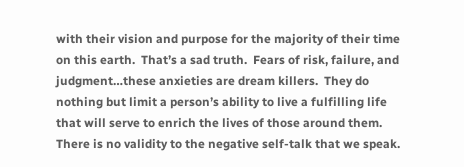with their vision and purpose for the majority of their time on this earth.  That’s a sad truth.  Fears of risk, failure, and judgment…these anxieties are dream killers.  They do nothing but limit a person’s ability to live a fulfilling life that will serve to enrich the lives of those around them.  There is no validity to the negative self-talk that we speak.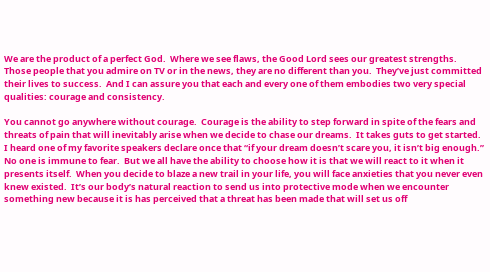We are the product of a perfect God.  Where we see flaws, the Good Lord sees our greatest strengths.  Those people that you admire on TV or in the news, they are no different than you.  They’ve just committed their lives to success.  And I can assure you that each and every one of them embodies two very special qualities: courage and consistency.

You cannot go anywhere without courage.  Courage is the ability to step forward in spite of the fears and threats of pain that will inevitably arise when we decide to chase our dreams.  It takes guts to get started.  I heard one of my favorite speakers declare once that “if your dream doesn’t scare you, it isn’t big enough.”  No one is immune to fear.  But we all have the ability to choose how it is that we will react to it when it presents itself.  When you decide to blaze a new trail in your life, you will face anxieties that you never even knew existed.  It’s our body’s natural reaction to send us into protective mode when we encounter something new because it is has perceived that a threat has been made that will set us off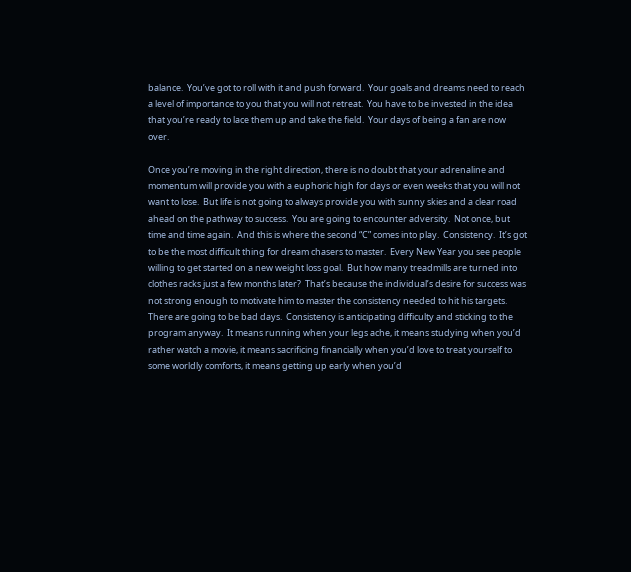balance.  You’ve got to roll with it and push forward.  Your goals and dreams need to reach a level of importance to you that you will not retreat.  You have to be invested in the idea that you’re ready to lace them up and take the field.  Your days of being a fan are now over.

Once you’re moving in the right direction, there is no doubt that your adrenaline and momentum will provide you with a euphoric high for days or even weeks that you will not want to lose.  But life is not going to always provide you with sunny skies and a clear road ahead on the pathway to success.  You are going to encounter adversity.  Not once, but time and time again.  And this is where the second “C” comes into play.  Consistency.  It’s got to be the most difficult thing for dream chasers to master.  Every New Year you see people willing to get started on a new weight loss goal.  But how many treadmills are turned into clothes racks just a few months later?  That’s because the individual’s desire for success was not strong enough to motivate him to master the consistency needed to hit his targets.  There are going to be bad days.  Consistency is anticipating difficulty and sticking to the program anyway.  It means running when your legs ache, it means studying when you’d rather watch a movie, it means sacrificing financially when you’d love to treat yourself to some worldly comforts, it means getting up early when you’d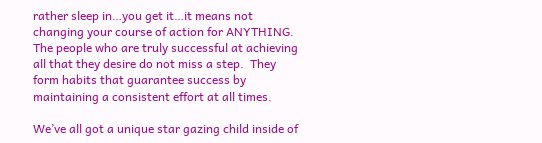rather sleep in…you get it…it means not changing your course of action for ANYTHING.  The people who are truly successful at achieving all that they desire do not miss a step.  They form habits that guarantee success by maintaining a consistent effort at all times.

We’ve all got a unique star gazing child inside of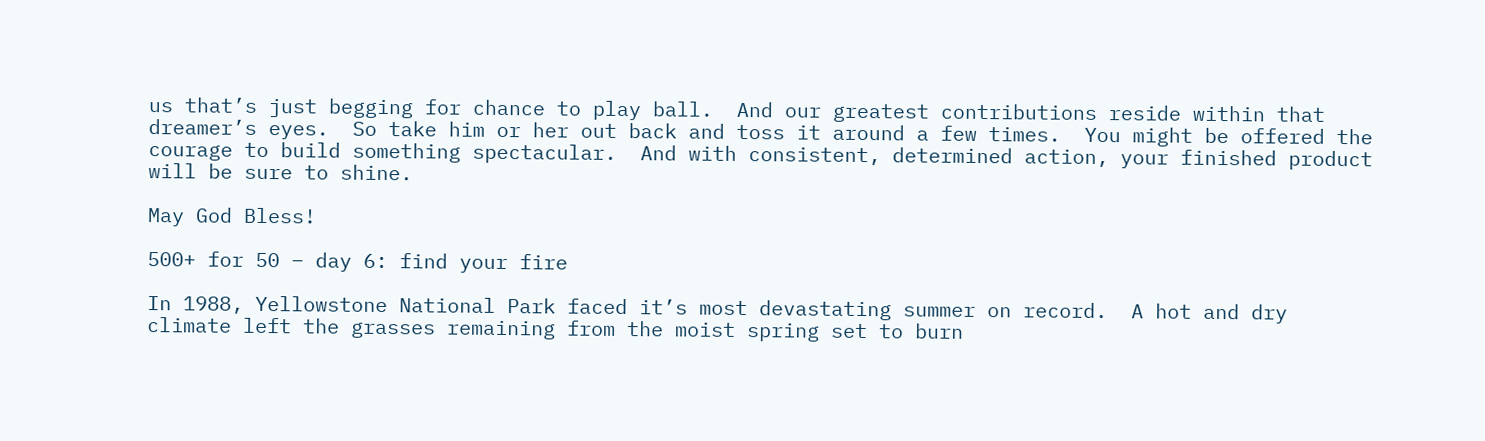us that’s just begging for chance to play ball.  And our greatest contributions reside within that dreamer’s eyes.  So take him or her out back and toss it around a few times.  You might be offered the courage to build something spectacular.  And with consistent, determined action, your finished product will be sure to shine.

May God Bless!

500+ for 50 – day 6: find your fire

In 1988, Yellowstone National Park faced it’s most devastating summer on record.  A hot and dry climate left the grasses remaining from the moist spring set to burn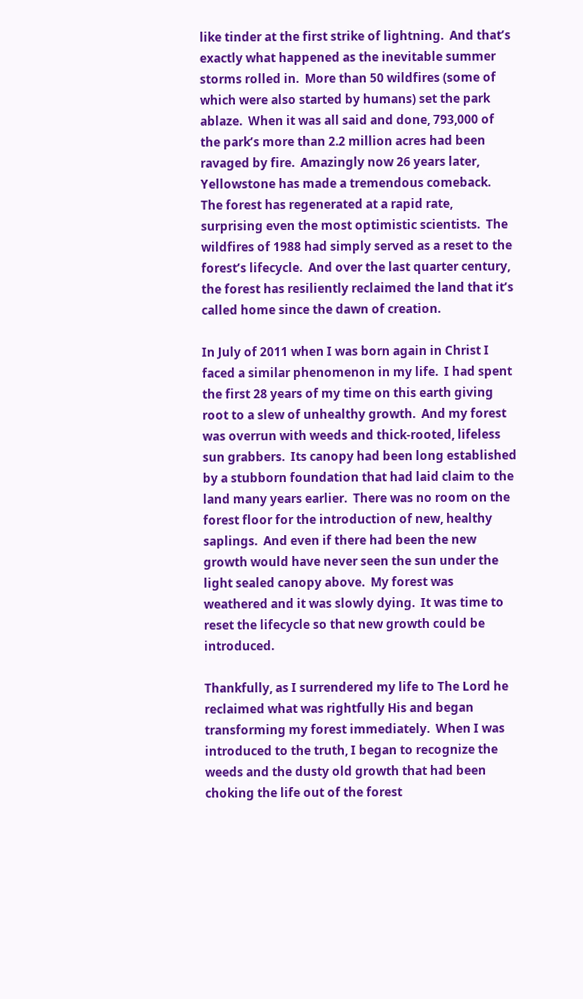like tinder at the first strike of lightning.  And that’s exactly what happened as the inevitable summer storms rolled in.  More than 50 wildfires (some of which were also started by humans) set the park ablaze.  When it was all said and done, 793,000 of the park’s more than 2.2 million acres had been ravaged by fire.  Amazingly now 26 years later, Yellowstone has made a tremendous comeback.  The forest has regenerated at a rapid rate, surprising even the most optimistic scientists.  The wildfires of 1988 had simply served as a reset to the forest’s lifecycle.  And over the last quarter century, the forest has resiliently reclaimed the land that it’s called home since the dawn of creation.

In July of 2011 when I was born again in Christ I faced a similar phenomenon in my life.  I had spent the first 28 years of my time on this earth giving root to a slew of unhealthy growth.  And my forest was overrun with weeds and thick-rooted, lifeless sun grabbers.  Its canopy had been long established by a stubborn foundation that had laid claim to the land many years earlier.  There was no room on the forest floor for the introduction of new, healthy saplings.  And even if there had been the new growth would have never seen the sun under the light sealed canopy above.  My forest was weathered and it was slowly dying.  It was time to reset the lifecycle so that new growth could be introduced.

Thankfully, as I surrendered my life to The Lord he reclaimed what was rightfully His and began transforming my forest immediately.  When I was introduced to the truth, I began to recognize the weeds and the dusty old growth that had been choking the life out of the forest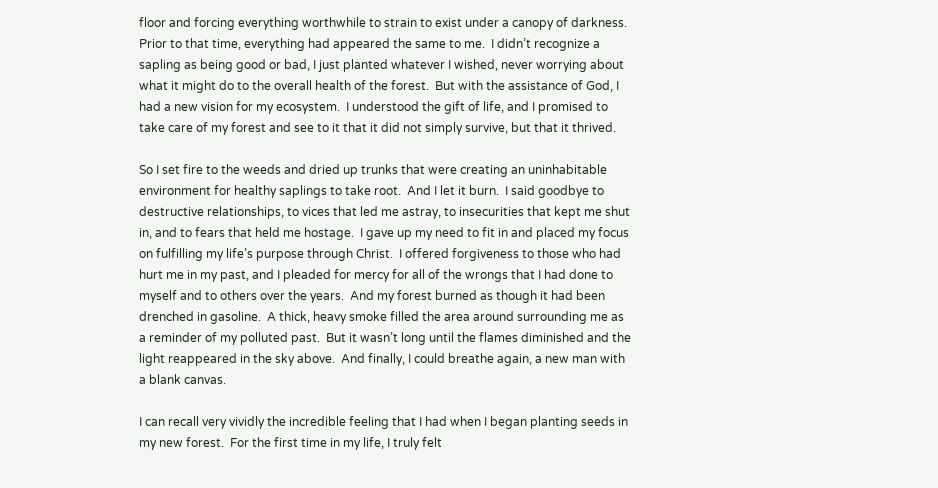floor and forcing everything worthwhile to strain to exist under a canopy of darkness.  Prior to that time, everything had appeared the same to me.  I didn’t recognize a sapling as being good or bad, I just planted whatever I wished, never worrying about what it might do to the overall health of the forest.  But with the assistance of God, I had a new vision for my ecosystem.  I understood the gift of life, and I promised to take care of my forest and see to it that it did not simply survive, but that it thrived.

So I set fire to the weeds and dried up trunks that were creating an uninhabitable environment for healthy saplings to take root.  And I let it burn.  I said goodbye to destructive relationships, to vices that led me astray, to insecurities that kept me shut in, and to fears that held me hostage.  I gave up my need to fit in and placed my focus on fulfilling my life’s purpose through Christ.  I offered forgiveness to those who had hurt me in my past, and I pleaded for mercy for all of the wrongs that I had done to myself and to others over the years.  And my forest burned as though it had been drenched in gasoline.  A thick, heavy smoke filled the area around surrounding me as a reminder of my polluted past.  But it wasn’t long until the flames diminished and the light reappeared in the sky above.  And finally, I could breathe again, a new man with a blank canvas.

I can recall very vividly the incredible feeling that I had when I began planting seeds in my new forest.  For the first time in my life, I truly felt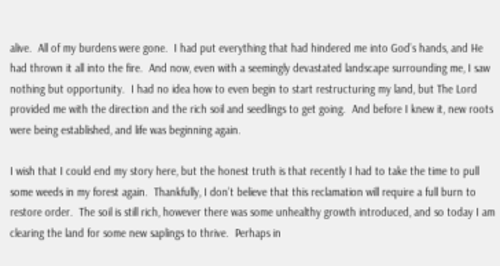alive.  All of my burdens were gone.  I had put everything that had hindered me into God’s hands, and He had thrown it all into the fire.  And now, even with a seemingly devastated landscape surrounding me, I saw nothing but opportunity.  I had no idea how to even begin to start restructuring my land, but The Lord provided me with the direction and the rich soil and seedlings to get going.  And before I knew it, new roots were being established, and life was beginning again.

I wish that I could end my story here, but the honest truth is that recently I had to take the time to pull some weeds in my forest again.  Thankfully, I don’t believe that this reclamation will require a full burn to restore order.  The soil is still rich, however there was some unhealthy growth introduced, and so today I am clearing the land for some new saplings to thrive.  Perhaps in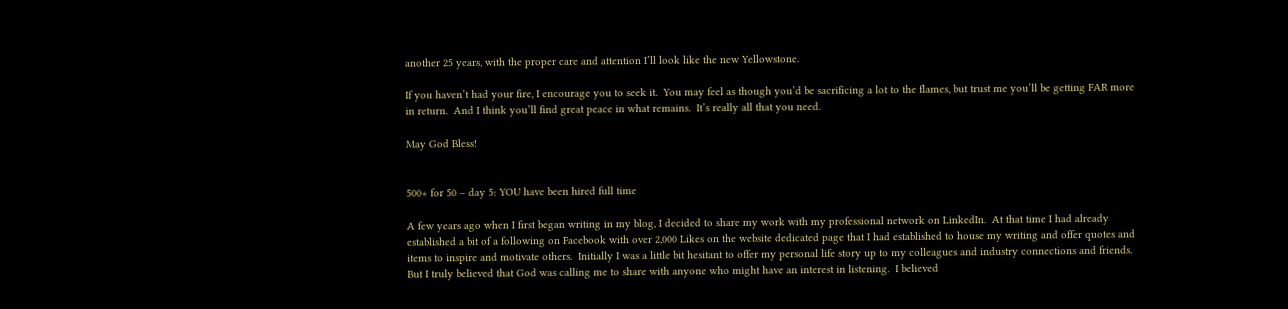another 25 years, with the proper care and attention I’ll look like the new Yellowstone.

If you haven’t had your fire, I encourage you to seek it.  You may feel as though you’d be sacrificing a lot to the flames, but trust me you’ll be getting FAR more in return.  And I think you’ll find great peace in what remains.  It’s really all that you need.

May God Bless!


500+ for 50 – day 5: YOU have been hired full time

A few years ago when I first began writing in my blog, I decided to share my work with my professional network on LinkedIn.  At that time I had already established a bit of a following on Facebook with over 2,000 Likes on the website dedicated page that I had established to house my writing and offer quotes and items to inspire and motivate others.  Initially I was a little bit hesitant to offer my personal life story up to my colleagues and industry connections and friends.  But I truly believed that God was calling me to share with anyone who might have an interest in listening.  I believed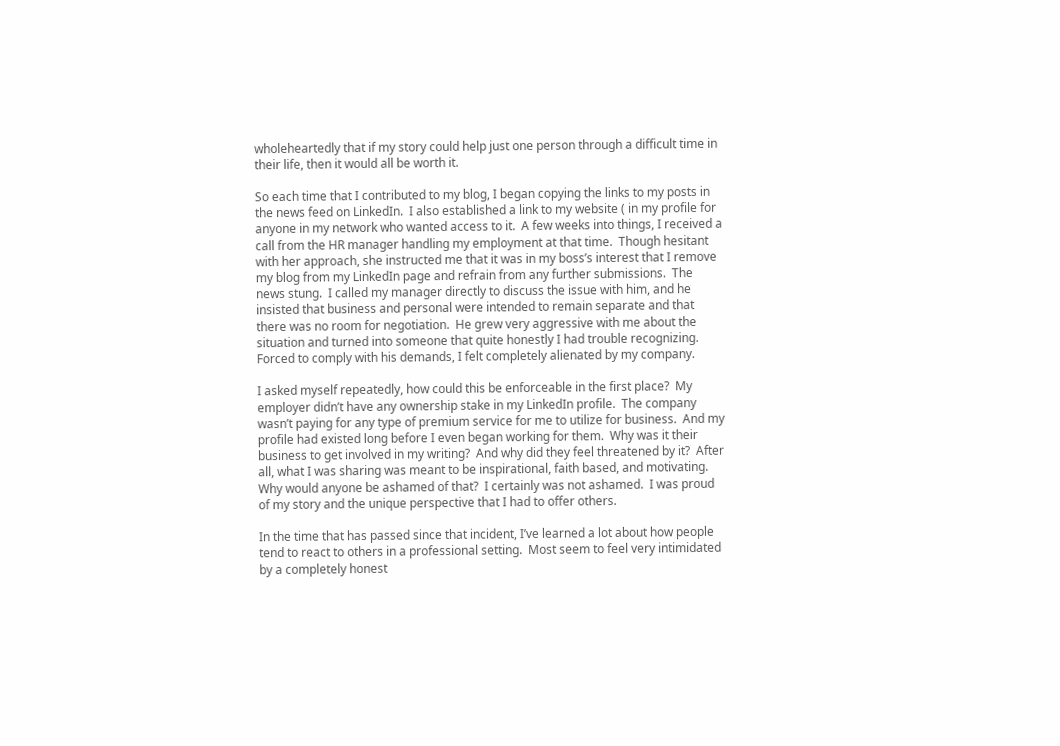wholeheartedly that if my story could help just one person through a difficult time in their life, then it would all be worth it.

So each time that I contributed to my blog, I began copying the links to my posts in the news feed on LinkedIn.  I also established a link to my website ( in my profile for anyone in my network who wanted access to it.  A few weeks into things, I received a call from the HR manager handling my employment at that time.  Though hesitant with her approach, she instructed me that it was in my boss’s interest that I remove my blog from my LinkedIn page and refrain from any further submissions.  The news stung.  I called my manager directly to discuss the issue with him, and he insisted that business and personal were intended to remain separate and that there was no room for negotiation.  He grew very aggressive with me about the situation and turned into someone that quite honestly I had trouble recognizing.  Forced to comply with his demands, I felt completely alienated by my company.

I asked myself repeatedly, how could this be enforceable in the first place?  My employer didn’t have any ownership stake in my LinkedIn profile.  The company wasn’t paying for any type of premium service for me to utilize for business.  And my profile had existed long before I even began working for them.  Why was it their business to get involved in my writing?  And why did they feel threatened by it?  After all, what I was sharing was meant to be inspirational, faith based, and motivating.  Why would anyone be ashamed of that?  I certainly was not ashamed.  I was proud of my story and the unique perspective that I had to offer others.

In the time that has passed since that incident, I’ve learned a lot about how people tend to react to others in a professional setting.  Most seem to feel very intimidated by a completely honest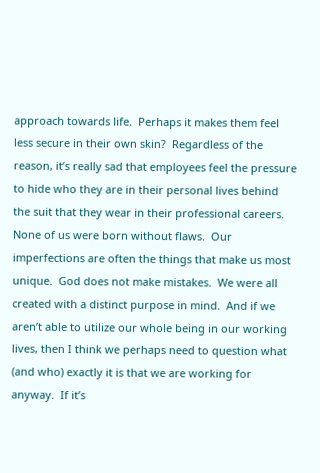approach towards life.  Perhaps it makes them feel less secure in their own skin?  Regardless of the reason, it’s really sad that employees feel the pressure to hide who they are in their personal lives behind the suit that they wear in their professional careers.  None of us were born without flaws.  Our imperfections are often the things that make us most unique.  God does not make mistakes.  We were all created with a distinct purpose in mind.  And if we aren’t able to utilize our whole being in our working lives, then I think we perhaps need to question what (and who) exactly it is that we are working for anyway.  If it’s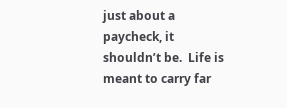just about a paycheck, it shouldn’t be.  Life is meant to carry far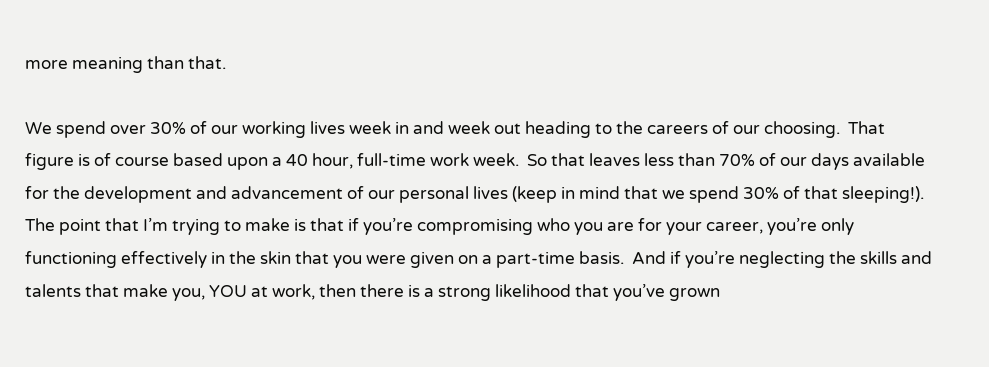more meaning than that.

We spend over 30% of our working lives week in and week out heading to the careers of our choosing.  That figure is of course based upon a 40 hour, full-time work week.  So that leaves less than 70% of our days available for the development and advancement of our personal lives (keep in mind that we spend 30% of that sleeping!).  The point that I’m trying to make is that if you’re compromising who you are for your career, you’re only functioning effectively in the skin that you were given on a part-time basis.  And if you’re neglecting the skills and talents that make you, YOU at work, then there is a strong likelihood that you’ve grown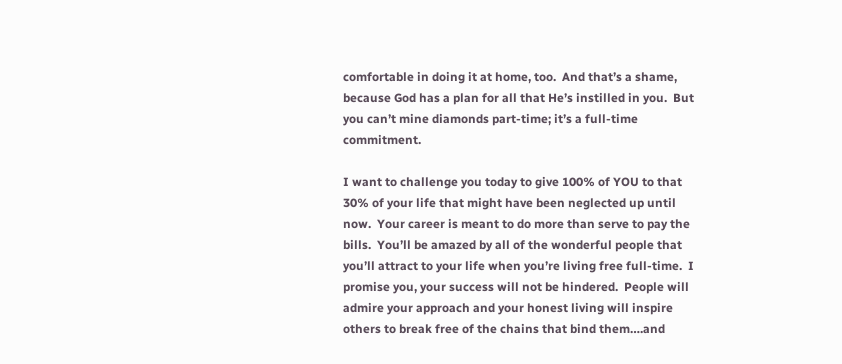comfortable in doing it at home, too.  And that’s a shame, because God has a plan for all that He’s instilled in you.  But you can’t mine diamonds part-time; it’s a full-time commitment.

I want to challenge you today to give 100% of YOU to that 30% of your life that might have been neglected up until now.  Your career is meant to do more than serve to pay the bills.  You’ll be amazed by all of the wonderful people that you’ll attract to your life when you’re living free full-time.  I promise you, your success will not be hindered.  People will admire your approach and your honest living will inspire others to break free of the chains that bind them….and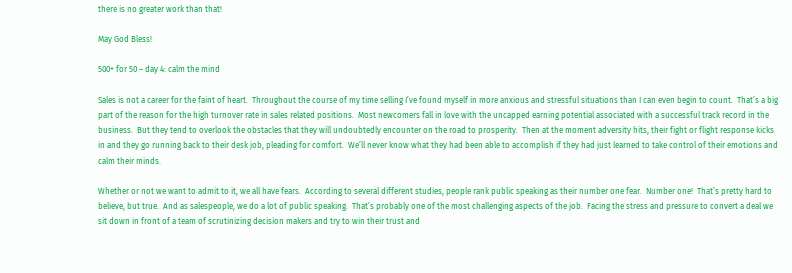there is no greater work than that!

May God Bless!

500+ for 50 – day 4: calm the mind

Sales is not a career for the faint of heart.  Throughout the course of my time selling I’ve found myself in more anxious and stressful situations than I can even begin to count.  That’s a big part of the reason for the high turnover rate in sales related positions.  Most newcomers fall in love with the uncapped earning potential associated with a successful track record in the business.  But they tend to overlook the obstacles that they will undoubtedly encounter on the road to prosperity.  Then at the moment adversity hits, their fight or flight response kicks in and they go running back to their desk job, pleading for comfort.  We’ll never know what they had been able to accomplish if they had just learned to take control of their emotions and calm their minds.

Whether or not we want to admit to it, we all have fears.  According to several different studies, people rank public speaking as their number one fear.  Number one!  That’s pretty hard to believe, but true.  And as salespeople, we do a lot of public speaking.  That’s probably one of the most challenging aspects of the job.  Facing the stress and pressure to convert a deal we sit down in front of a team of scrutinizing decision makers and try to win their trust and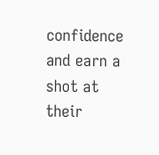confidence and earn a shot at their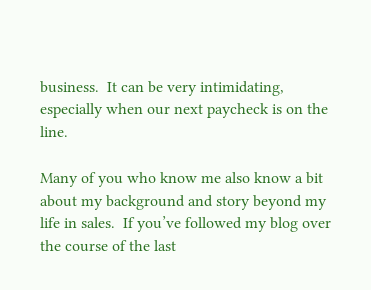business.  It can be very intimidating, especially when our next paycheck is on the line.

Many of you who know me also know a bit about my background and story beyond my life in sales.  If you’ve followed my blog over the course of the last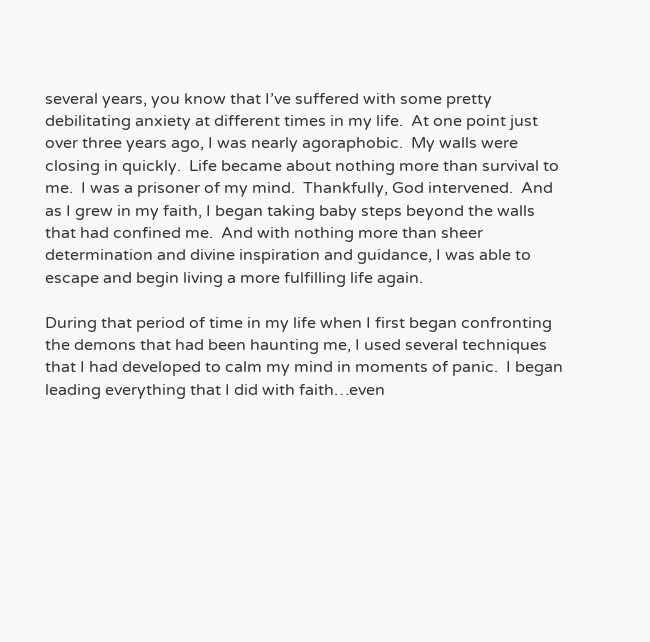several years, you know that I’ve suffered with some pretty debilitating anxiety at different times in my life.  At one point just over three years ago, I was nearly agoraphobic.  My walls were closing in quickly.  Life became about nothing more than survival to me.  I was a prisoner of my mind.  Thankfully, God intervened.  And as I grew in my faith, I began taking baby steps beyond the walls that had confined me.  And with nothing more than sheer determination and divine inspiration and guidance, I was able to escape and begin living a more fulfilling life again.

During that period of time in my life when I first began confronting the demons that had been haunting me, I used several techniques that I had developed to calm my mind in moments of panic.  I began leading everything that I did with faith…even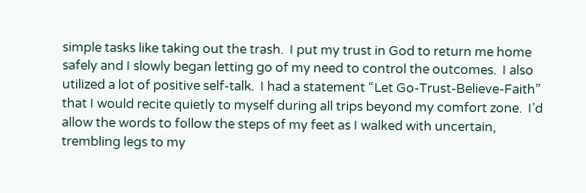simple tasks like taking out the trash.  I put my trust in God to return me home safely and I slowly began letting go of my need to control the outcomes.  I also utilized a lot of positive self-talk.  I had a statement “Let Go-Trust-Believe-Faith” that I would recite quietly to myself during all trips beyond my comfort zone.  I’d allow the words to follow the steps of my feet as I walked with uncertain, trembling legs to my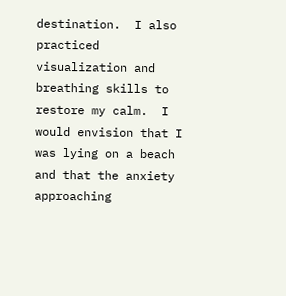destination.  I also practiced visualization and breathing skills to restore my calm.  I would envision that I was lying on a beach and that the anxiety approaching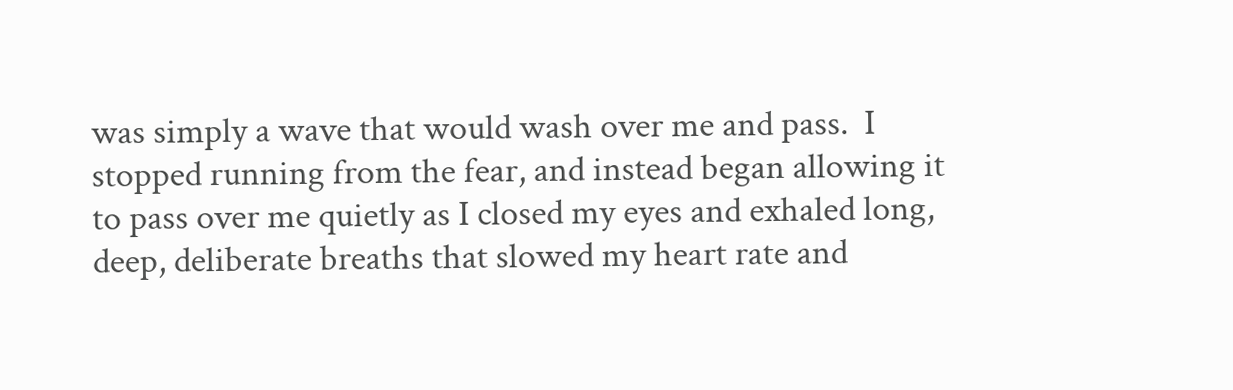was simply a wave that would wash over me and pass.  I stopped running from the fear, and instead began allowing it to pass over me quietly as I closed my eyes and exhaled long, deep, deliberate breaths that slowed my heart rate and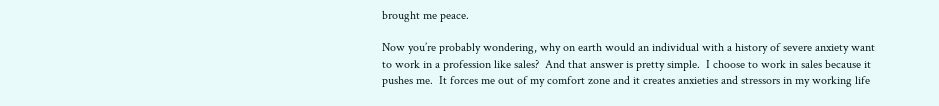brought me peace.

Now you’re probably wondering, why on earth would an individual with a history of severe anxiety want to work in a profession like sales?  And that answer is pretty simple.  I choose to work in sales because it pushes me.  It forces me out of my comfort zone and it creates anxieties and stressors in my working life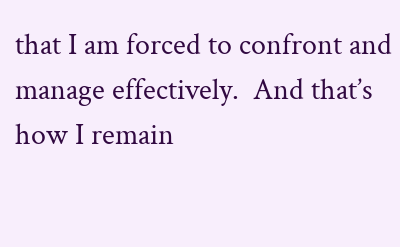that I am forced to confront and manage effectively.  And that’s how I remain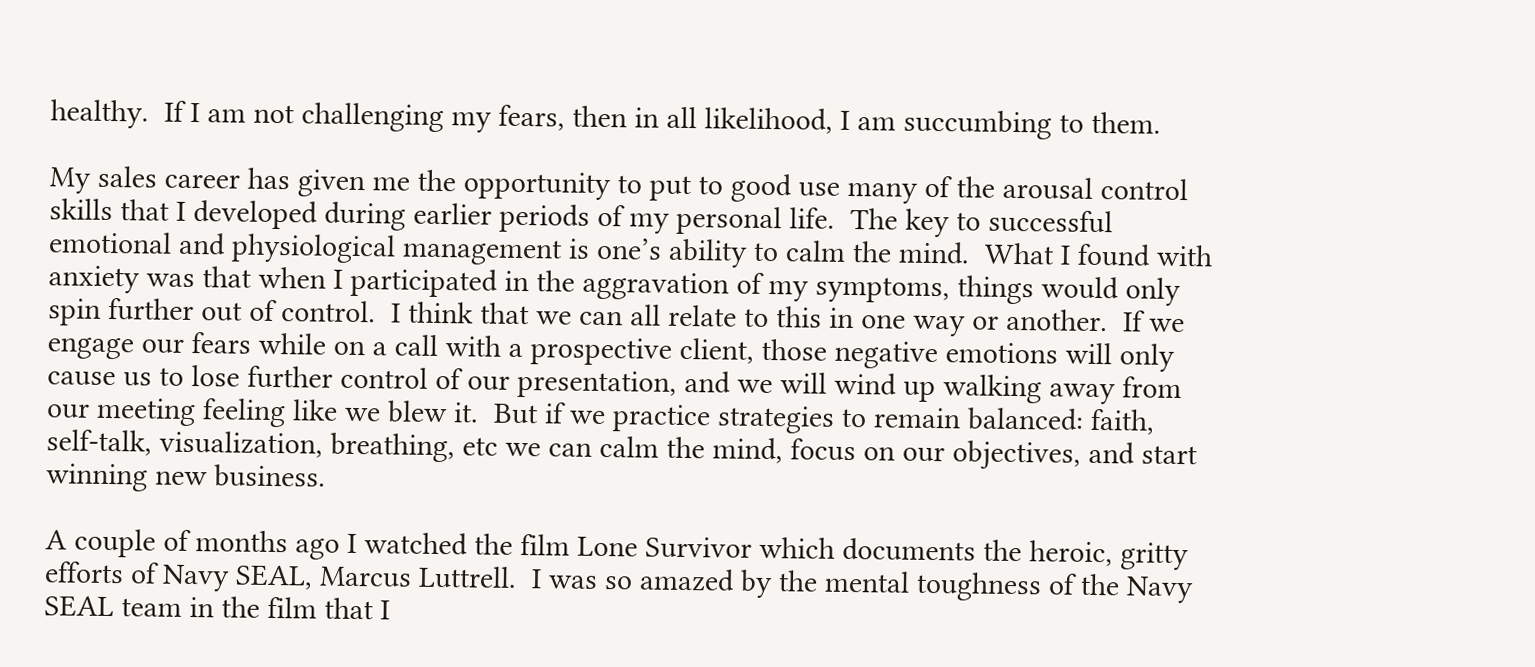healthy.  If I am not challenging my fears, then in all likelihood, I am succumbing to them.

My sales career has given me the opportunity to put to good use many of the arousal control skills that I developed during earlier periods of my personal life.  The key to successful emotional and physiological management is one’s ability to calm the mind.  What I found with anxiety was that when I participated in the aggravation of my symptoms, things would only spin further out of control.  I think that we can all relate to this in one way or another.  If we engage our fears while on a call with a prospective client, those negative emotions will only cause us to lose further control of our presentation, and we will wind up walking away from our meeting feeling like we blew it.  But if we practice strategies to remain balanced: faith, self-talk, visualization, breathing, etc we can calm the mind, focus on our objectives, and start winning new business.

A couple of months ago I watched the film Lone Survivor which documents the heroic, gritty efforts of Navy SEAL, Marcus Luttrell.  I was so amazed by the mental toughness of the Navy SEAL team in the film that I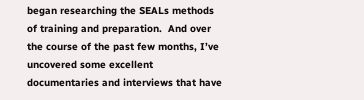began researching the SEALs methods of training and preparation.  And over the course of the past few months, I’ve uncovered some excellent documentaries and interviews that have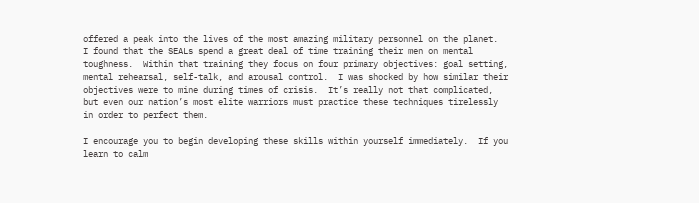offered a peak into the lives of the most amazing military personnel on the planet.  I found that the SEALs spend a great deal of time training their men on mental toughness.  Within that training they focus on four primary objectives: goal setting, mental rehearsal, self-talk, and arousal control.  I was shocked by how similar their objectives were to mine during times of crisis.  It’s really not that complicated, but even our nation’s most elite warriors must practice these techniques tirelessly in order to perfect them.

I encourage you to begin developing these skills within yourself immediately.  If you learn to calm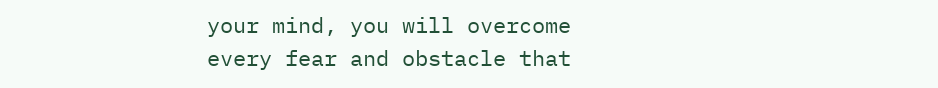your mind, you will overcome every fear and obstacle that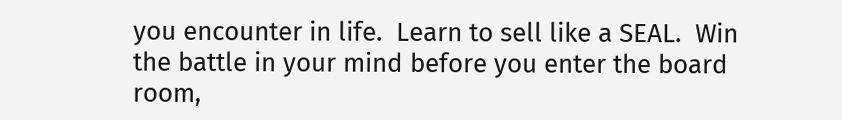you encounter in life.  Learn to sell like a SEAL.  Win the battle in your mind before you enter the board room,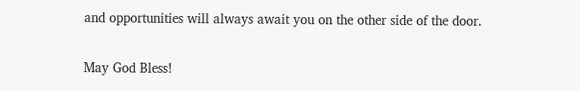and opportunities will always await you on the other side of the door.

May God Bless!